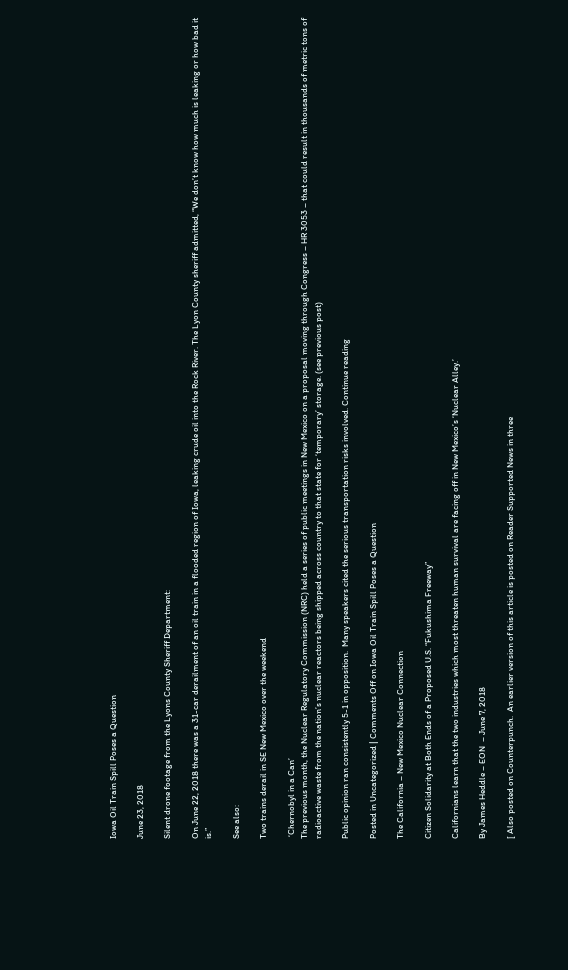Iowa Oil Train Spill Poses a Question

June 23, 2018

Silent drone footage from the Lyons County Sheriff Department:

On June 22, 2018 there was a 31-car derailment of an oil train in a flooded region of Iowa, leaking crude oil into the Rock River. The Lyon County sheriff admitted, “We don’t know how much is leaking or how bad it is.”

See also:

Two trains derail in SE New Mexico over the weekend

 ‘Chernobyl in a Can’
The previous month, the Nuclear Regulatory Commission (NRC) held a series of public meetings in New Mexico on a proposal moving through Congress – HR 3053 – that could result in thousands of metric tons of radioactive waste from the nation’s nuclear reactors being shipped across country to that state for ‘temporary’ storage. (see previous post)

Public opinion ran consistently 5-1 in opposition.  Many speakers cited the serious transportation risks involved. Continue reading

Posted in Uncategorized | Comments Off on Iowa Oil Train Spill Poses a Question

The California – New Mexico Nuclear Connection

Citizen Solidarity at Both Ends of a Proposed U.S. “Fukushima Freeway”

Californians learn that the two industries which most threaten human survival are facing off in New Mexico’s ‘Nuclear Alley.’

By James Heddle – EON  – June 7, 2018

[ Also posted on Counterpunch.  An earlier version of this article is posted on Reader Supported News in three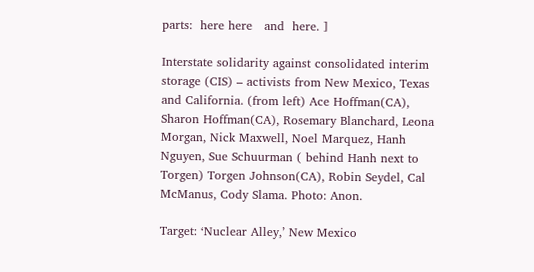parts:  here here   and  here. ]

Interstate solidarity against consolidated interim storage (CIS) – activists from New Mexico, Texas and California. (from left) Ace Hoffman(CA), Sharon Hoffman(CA), Rosemary Blanchard, Leona Morgan, Nick Maxwell, Noel Marquez, Hanh Nguyen, Sue Schuurman ( behind Hanh next to Torgen) Torgen Johnson(CA), Robin Seydel, Cal McManus, Cody Slama. Photo: Anon.

Target: ‘Nuclear Alley,’ New Mexico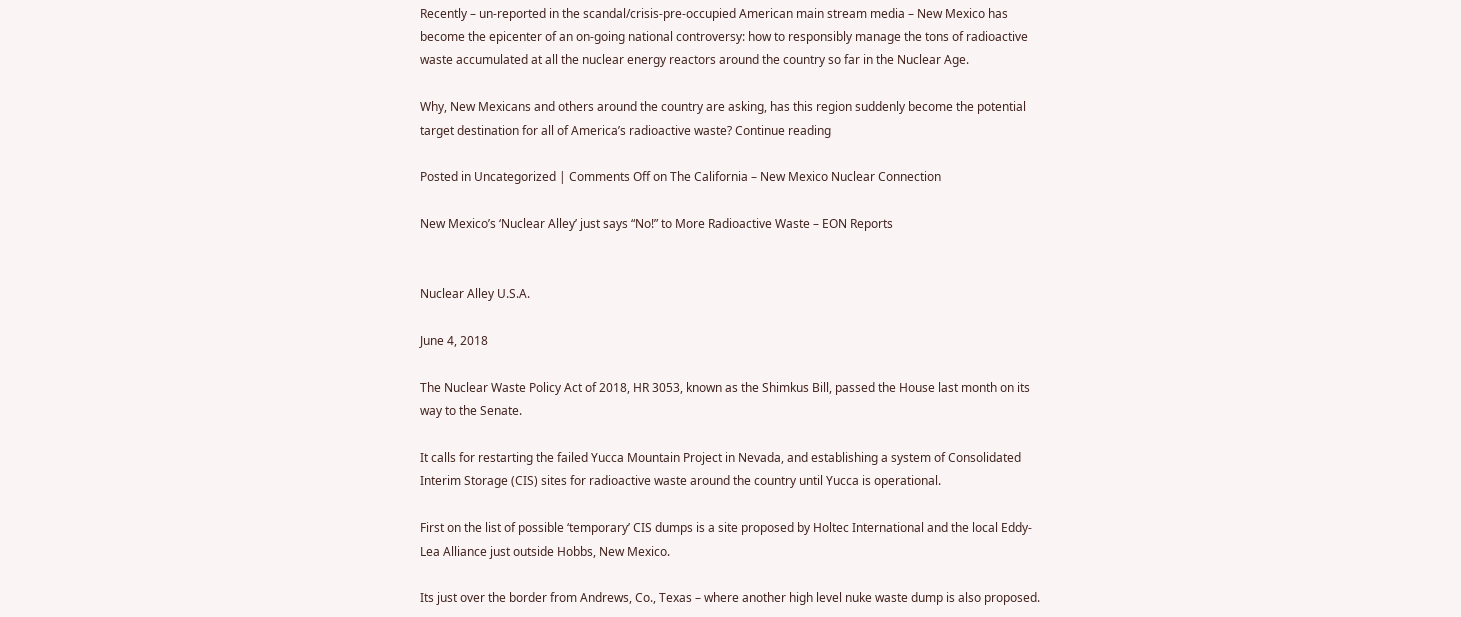Recently – un-reported in the scandal/crisis-pre-occupied American main stream media – New Mexico has become the epicenter of an on-going national controversy: how to responsibly manage the tons of radioactive waste accumulated at all the nuclear energy reactors around the country so far in the Nuclear Age.

Why, New Mexicans and others around the country are asking, has this region suddenly become the potential target destination for all of America’s radioactive waste? Continue reading

Posted in Uncategorized | Comments Off on The California – New Mexico Nuclear Connection

New Mexico’s ‘Nuclear Alley’ just says “No!” to More Radioactive Waste – EON Reports


Nuclear Alley U.S.A.

June 4, 2018

The Nuclear Waste Policy Act of 2018, HR 3053, known as the Shimkus Bill, passed the House last month on its way to the Senate.

It calls for restarting the failed Yucca Mountain Project in Nevada, and establishing a system of Consolidated Interim Storage (CIS) sites for radioactive waste around the country until Yucca is operational.

First on the list of possible ‘temporary’ CIS dumps is a site proposed by Holtec International and the local Eddy-Lea Alliance just outside Hobbs, New Mexico.

Its just over the border from Andrews, Co., Texas – where another high level nuke waste dump is also proposed.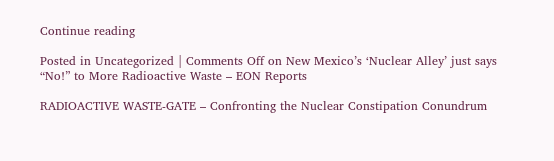Continue reading

Posted in Uncategorized | Comments Off on New Mexico’s ‘Nuclear Alley’ just says “No!” to More Radioactive Waste – EON Reports

RADIOACTIVE WASTE-GATE – Confronting the Nuclear Constipation Conundrum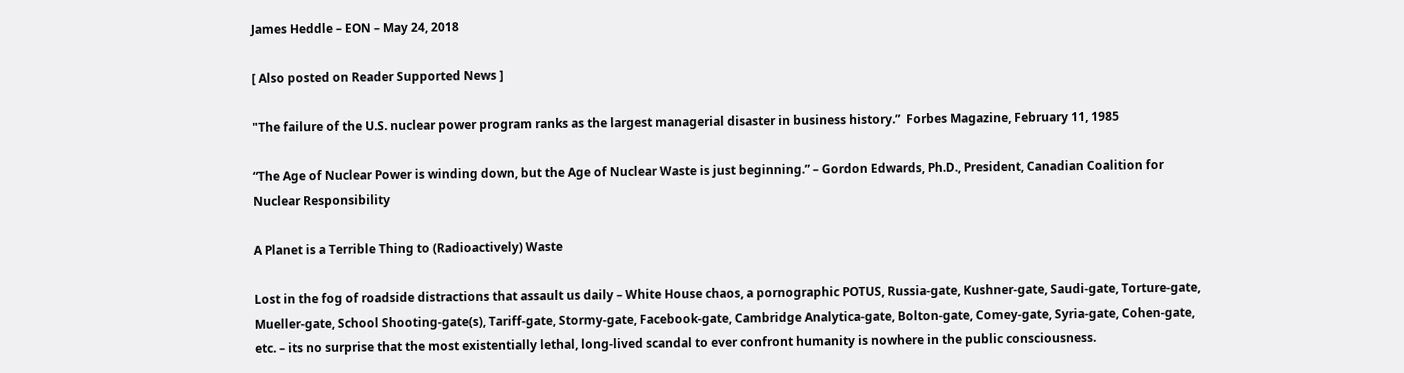James Heddle – EON – May 24, 2018

[ Also posted on Reader Supported News ]

"The failure of the U.S. nuclear power program ranks as the largest managerial disaster in business history.”  Forbes Magazine, February 11, 1985

“The Age of Nuclear Power is winding down, but the Age of Nuclear Waste is just beginning.” – Gordon Edwards, Ph.D., President, Canadian Coalition for Nuclear Responsibility

A Planet is a Terrible Thing to (Radioactively) Waste

Lost in the fog of roadside distractions that assault us daily – White House chaos, a pornographic POTUS, Russia-gate, Kushner-gate, Saudi-gate, Torture-gate, Mueller-gate, School Shooting-gate(s), Tariff-gate, Stormy-gate, Facebook-gate, Cambridge Analytica-gate, Bolton-gate, Comey-gate, Syria-gate, Cohen-gate, etc. – its no surprise that the most existentially lethal, long-lived scandal to ever confront humanity is nowhere in the public consciousness.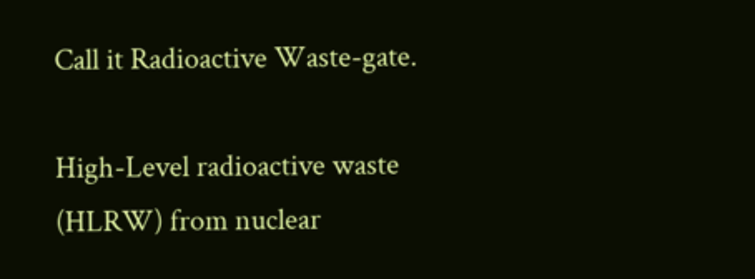Call it Radioactive Waste-gate.

High-Level radioactive waste (HLRW) from nuclear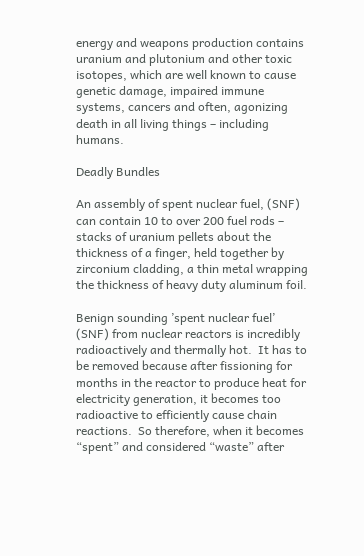energy and weapons production contains uranium and plutonium and other toxic isotopes, which are well known to cause genetic damage, impaired immune systems, cancers and often, agonizing death in all living things – including humans.

Deadly Bundles

An assembly of spent nuclear fuel, (SNF) can contain 10 to over 200 fuel rods – stacks of uranium pellets about the thickness of a finger, held together by zirconium cladding, a thin metal wrapping the thickness of heavy duty aluminum foil.

Benign sounding ’spent nuclear fuel’ (SNF) from nuclear reactors is incredibly radioactively and thermally hot.  It has to be removed because after fissioning for months in the reactor to produce heat for electricity generation, it becomes too radioactive to efficiently cause chain reactions.  So therefore, when it becomes “spent” and considered “waste” after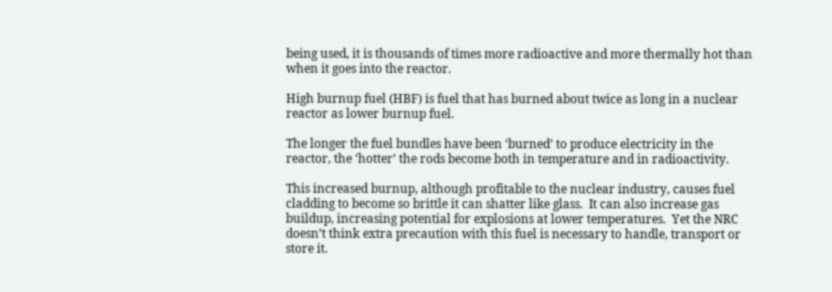being used, it is thousands of times more radioactive and more thermally hot than when it goes into the reactor.

High burnup fuel (HBF) is fuel that has burned about twice as long in a nuclear reactor as lower burnup fuel.

The longer the fuel bundles have been ‘burned’ to produce electricity in the reactor, the ‘hotter’ the rods become both in temperature and in radioactivity.

This increased burnup, although profitable to the nuclear industry, causes fuel cladding to become so brittle it can shatter like glass.  It can also increase gas buildup, increasing potential for explosions at lower temperatures.  Yet the NRC doesn’t think extra precaution with this fuel is necessary to handle, transport or store it.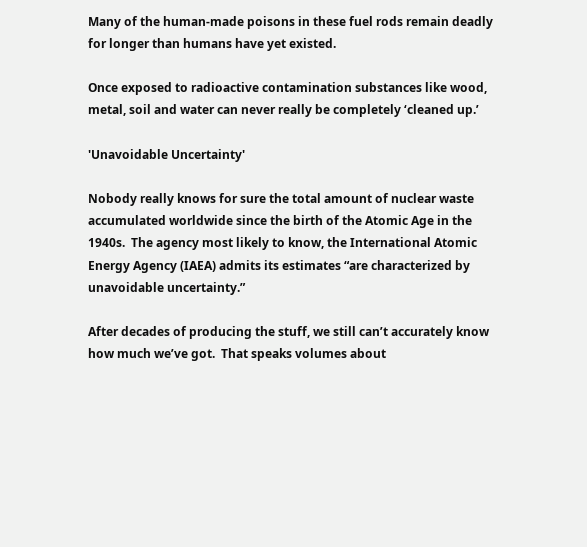Many of the human-made poisons in these fuel rods remain deadly for longer than humans have yet existed.

Once exposed to radioactive contamination substances like wood, metal, soil and water can never really be completely ‘cleaned up.’

'Unavoidable Uncertainty'

Nobody really knows for sure the total amount of nuclear waste accumulated worldwide since the birth of the Atomic Age in the 1940s.  The agency most likely to know, the International Atomic Energy Agency (IAEA) admits its estimates “are characterized by unavoidable uncertainty.”

After decades of producing the stuff, we still can’t accurately know how much we’ve got.  That speaks volumes about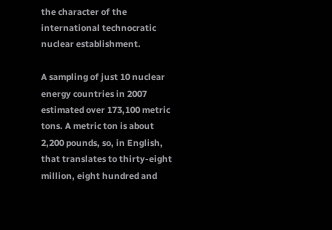the character of the international technocratic nuclear establishment.

A sampling of just 10 nuclear energy countries in 2007 estimated over 173,100 metric tons. A metric ton is about 2,200 pounds, so, in English, that translates to thirty-eight million, eight hundred and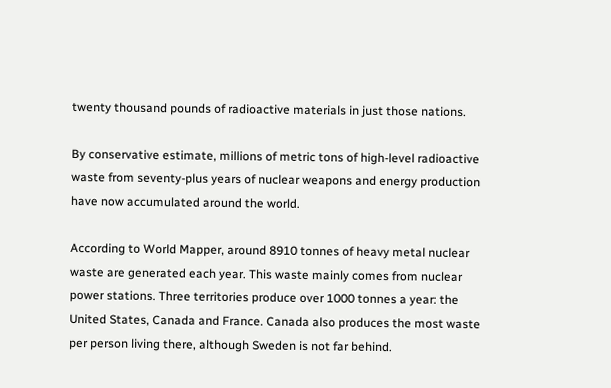twenty thousand pounds of radioactive materials in just those nations.

By conservative estimate, millions of metric tons of high-level radioactive waste from seventy-plus years of nuclear weapons and energy production have now accumulated around the world.

According to World Mapper, around 8910 tonnes of heavy metal nuclear waste are generated each year. This waste mainly comes from nuclear power stations. Three territories produce over 1000 tonnes a year: the United States, Canada and France. Canada also produces the most waste per person living there, although Sweden is not far behind.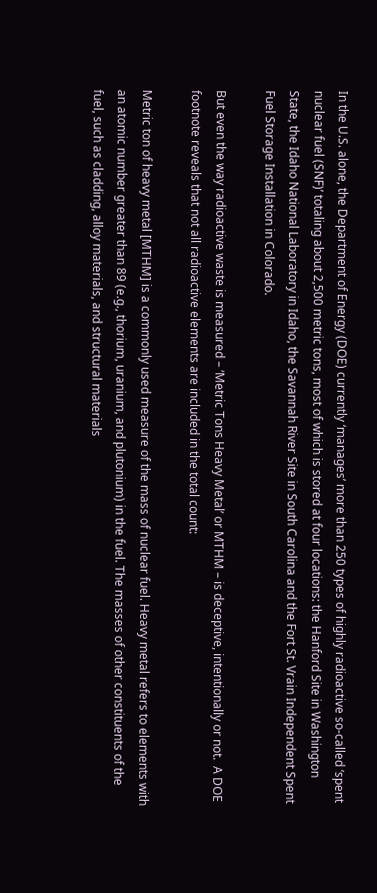In the U.S. alone, the Department of Energy (DOE) currently ‘manages’ more than 250 types of highly radioactive so-called ‘spent nuclear fuel (SNF)’ totaling about 2,500 metric tons, most of which is stored at four locations: the Hanford Site in Washington State, the Idaho National Laboratory in Idaho, the Savannah River Site in South Carolina and the Fort St. Vrain Independent Spent Fuel Storage Installation in Colorado.

But even the way radioactive waste is measured – ‘Metric Tons Heavy Metal’ or MTHM – is deceptive, intentionally or not.  A DOE footnote reveals that not all radioactive elements are included in the total count:

Metric ton of heavy metal [MTHM] is a commonly used measure of the mass of nuclear fuel. Heavy metal refers to elements with an atomic number greater than 89 (e.g., thorium, uranium, and plutonium) in the fuel. The masses of other constituents of the fuel, such as cladding, alloy materials, and structural materials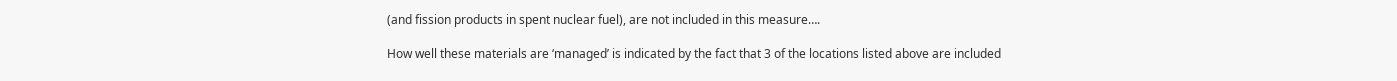(and fission products in spent nuclear fuel), are not included in this measure….

How well these materials are ‘managed’ is indicated by the fact that 3 of the locations listed above are included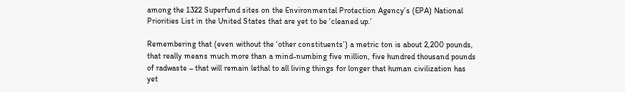among the 1322 Superfund sites on the Environmental Protection Agency’s (EPA) National Priorities List in the United States that are yet to be ‘cleaned up.’

Remembering that (even without the ‘other constituents’) a metric ton is about 2,200 pounds, that really means much more than a mind-numbing five million, five hundred thousand pounds of radwaste – that will remain lethal to all living things for longer that human civilization has yet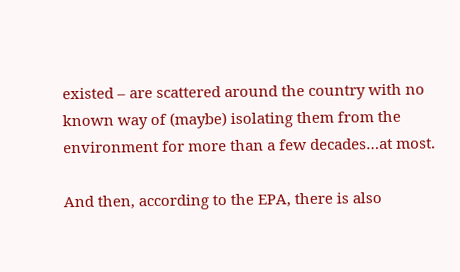existed – are scattered around the country with no known way of (maybe) isolating them from the environment for more than a few decades…at most.

And then, according to the EPA, there is also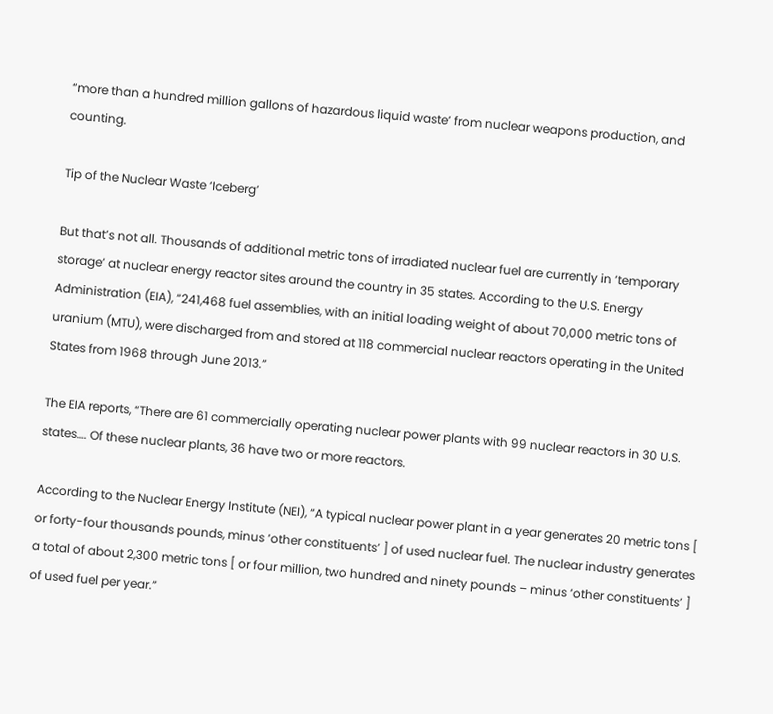“more than a hundred million gallons of hazardous liquid waste’ from nuclear weapons production, and counting.

Tip of the Nuclear Waste ‘Iceberg’

But that’s not all. Thousands of additional metric tons of irradiated nuclear fuel are currently in ‘temporary storage’ at nuclear energy reactor sites around the country in 35 states. According to the U.S. Energy Administration (EIA), “241,468 fuel assemblies, with an initial loading weight of about 70,000 metric tons of uranium (MTU), were discharged from and stored at 118 commercial nuclear reactors operating in the United States from 1968 through June 2013.”

The EIA reports, “There are 61 commercially operating nuclear power plants with 99 nuclear reactors in 30 U.S. states…. Of these nuclear plants, 36 have two or more reactors.

According to the Nuclear Energy Institute (NEI), “A typical nuclear power plant in a year generates 20 metric tons [ or forty-four thousands pounds, minus ‘other constituents’ ] of used nuclear fuel. The nuclear industry generates a total of about 2,300 metric tons [ or four million, two hundred and ninety pounds – minus ‘other constituents’ ] of used fuel per year.”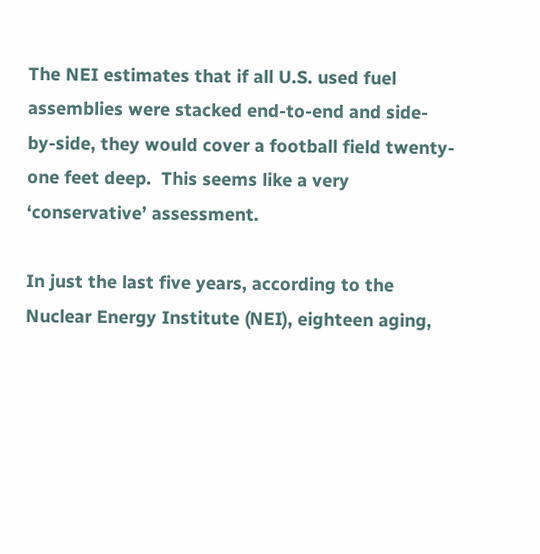The NEI estimates that if all U.S. used fuel assemblies were stacked end-to-end and side-by-side, they would cover a football field twenty-one feet deep.  This seems like a very ‘conservative’ assessment.

In just the last five years, according to the Nuclear Energy Institute (NEI), eighteen aging,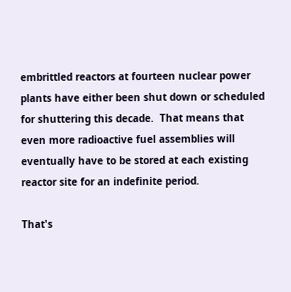embrittled reactors at fourteen nuclear power plants have either been shut down or scheduled for shuttering this decade.  That means that even more radioactive fuel assemblies will eventually have to be stored at each existing reactor site for an indefinite period.

That's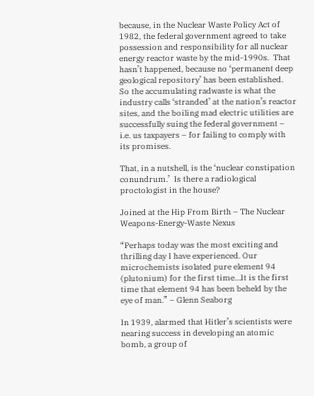because, in the Nuclear Waste Policy Act of 1982, the federal government agreed to take possession and responsibility for all nuclear energy reactor waste by the mid-1990s.  That hasn’t happened, because no ‘permanent deep geological repository’ has been established.  So the accumulating radwaste is what the industry calls ‘stranded’ at the nation’s reactor sites, and the boiling mad electric utilities are successfully suing the federal government – i.e. us taxpayers – for failing to comply with its promises.

That, in a nutshell, is the ‘nuclear constipation conundrum.’  Is there a radiological proctologist in the house?

Joined at the Hip From Birth – The Nuclear Weapons-Energy-Waste Nexus

“Perhaps today was the most exciting and thrilling day I have experienced. Our microchemists isolated pure element 94 (plutonium) for the first time…It is the first time that element 94 has been beheld by the eye of man.” – Glenn Seaborg

In 1939, alarmed that Hitler’s scientists were nearing success in developing an atomic bomb, a group of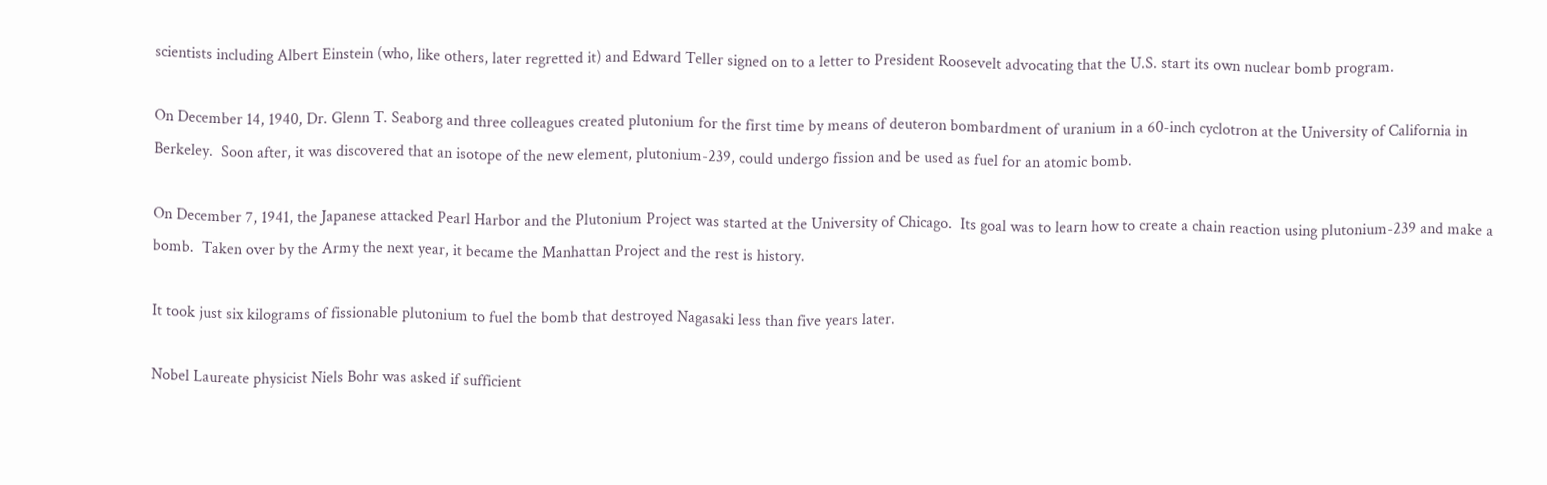scientists including Albert Einstein (who, like others, later regretted it) and Edward Teller signed on to a letter to President Roosevelt advocating that the U.S. start its own nuclear bomb program.

On December 14, 1940, Dr. Glenn T. Seaborg and three colleagues created plutonium for the first time by means of deuteron bombardment of uranium in a 60-inch cyclotron at the University of California in Berkeley.  Soon after, it was discovered that an isotope of the new element, plutonium-239, could undergo fission and be used as fuel for an atomic bomb.

On December 7, 1941, the Japanese attacked Pearl Harbor and the Plutonium Project was started at the University of Chicago.  Its goal was to learn how to create a chain reaction using plutonium-239 and make a bomb.  Taken over by the Army the next year, it became the Manhattan Project and the rest is history.

It took just six kilograms of fissionable plutonium to fuel the bomb that destroyed Nagasaki less than five years later.

Nobel Laureate physicist Niels Bohr was asked if sufficient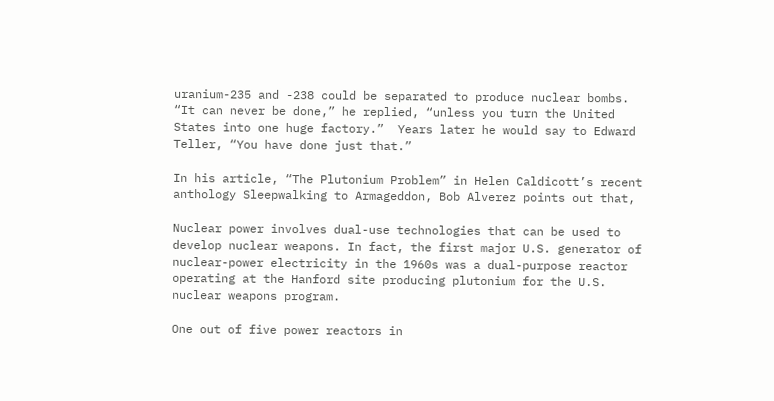uranium-235 and -238 could be separated to produce nuclear bombs. “It can never be done,” he replied, “unless you turn the United States into one huge factory.”  Years later he would say to Edward Teller, “You have done just that.”

In his article, “The Plutonium Problem” in Helen Caldicott’s recent anthology Sleepwalking to Armageddon, Bob Alverez points out that,

Nuclear power involves dual-use technologies that can be used to develop nuclear weapons. In fact, the first major U.S. generator of nuclear-power electricity in the 1960s was a dual-purpose reactor operating at the Hanford site producing plutonium for the U.S. nuclear weapons program.

One out of five power reactors in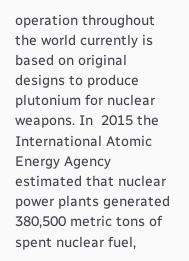operation throughout the world currently is based on original designs to produce plutonium for nuclear weapons. In  2015 the International Atomic Energy Agency estimated that nuclear power plants generated 380,500 metric tons of spent nuclear fuel,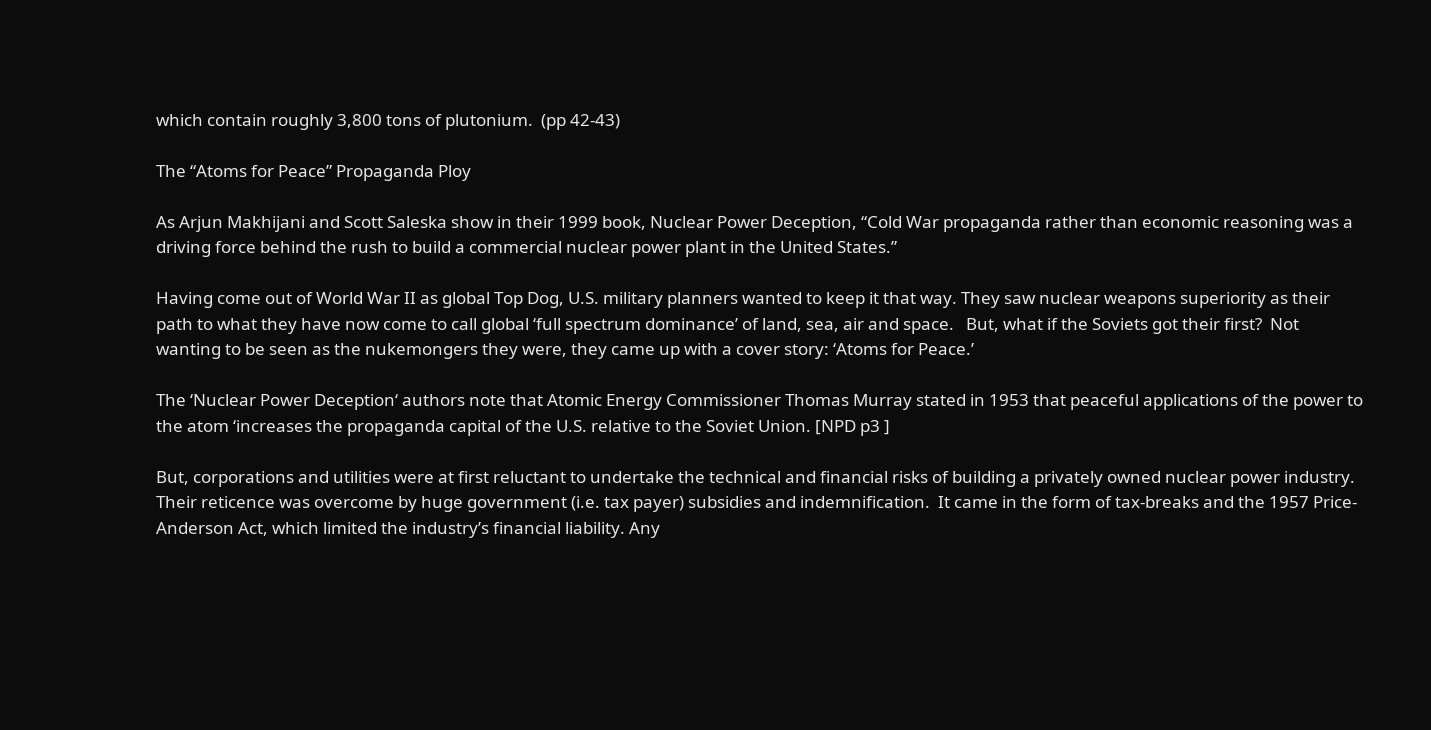which contain roughly 3,800 tons of plutonium.  (pp 42-43)

The “Atoms for Peace” Propaganda Ploy

As Arjun Makhijani and Scott Saleska show in their 1999 book, Nuclear Power Deception, “Cold War propaganda rather than economic reasoning was a driving force behind the rush to build a commercial nuclear power plant in the United States.”

Having come out of World War II as global Top Dog, U.S. military planners wanted to keep it that way. They saw nuclear weapons superiority as their path to what they have now come to call global ‘full spectrum dominance’ of land, sea, air and space.   But, what if the Soviets got their first?  Not wanting to be seen as the nukemongers they were, they came up with a cover story: ‘Atoms for Peace.’

The ‘Nuclear Power Deception‘ authors note that Atomic Energy Commissioner Thomas Murray stated in 1953 that peaceful applications of the power to the atom ‘increases the propaganda capital of the U.S. relative to the Soviet Union. [NPD p3 ]

But, corporations and utilities were at first reluctant to undertake the technical and financial risks of building a privately owned nuclear power industry.  Their reticence was overcome by huge government (i.e. tax payer) subsidies and indemnification.  It came in the form of tax-breaks and the 1957 Price-Anderson Act, which limited the industry’s financial liability. Any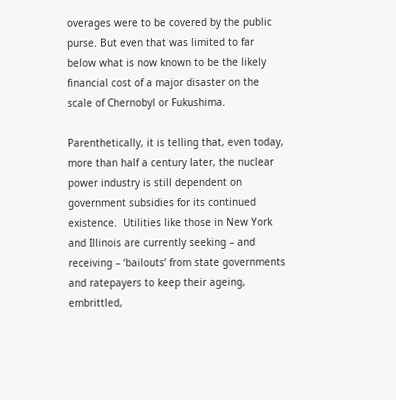overages were to be covered by the public purse. But even that was limited to far below what is now known to be the likely financial cost of a major disaster on the scale of Chernobyl or Fukushima.

Parenthetically, it is telling that, even today, more than half a century later, the nuclear power industry is still dependent on government subsidies for its continued existence.  Utilities like those in New York and Illinois are currently seeking – and receiving – ‘bailouts’ from state governments and ratepayers to keep their ageing, embrittled,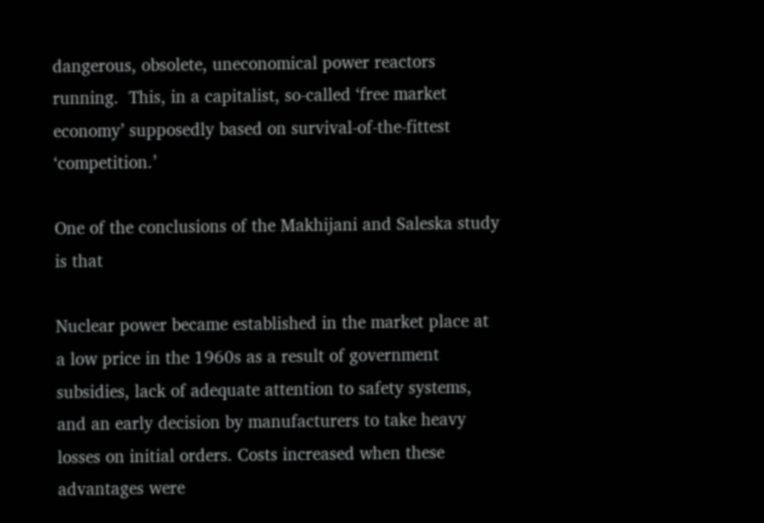dangerous, obsolete, uneconomical power reactors running.  This, in a capitalist, so-called ‘free market economy’ supposedly based on survival-of-the-fittest ‘competition.’

One of the conclusions of the Makhijani and Saleska study is that

Nuclear power became established in the market place at a low price in the 1960s as a result of government subsidies, lack of adequate attention to safety systems, and an early decision by manufacturers to take heavy losses on initial orders. Costs increased when these advantages were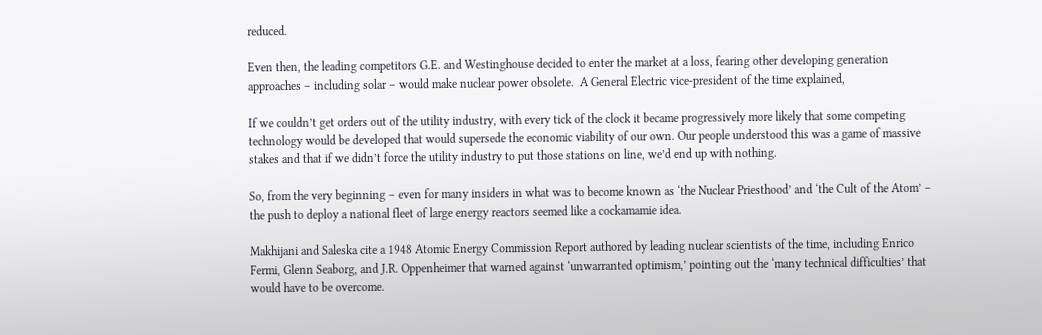reduced.

Even then, the leading competitors G.E. and Westinghouse decided to enter the market at a loss, fearing other developing generation approaches – including solar – would make nuclear power obsolete.  A General Electric vice-president of the time explained,

If we couldn’t get orders out of the utility industry, with every tick of the clock it became progressively more likely that some competing technology would be developed that would supersede the economic viability of our own. Our people understood this was a game of massive stakes and that if we didn’t force the utility industry to put those stations on line, we’d end up with nothing.

So, from the very beginning – even for many insiders in what was to become known as ‘the Nuclear Priesthood’ and ‘the Cult of the Atom’ – the push to deploy a national fleet of large energy reactors seemed like a cockamamie idea.

Makhijani and Saleska cite a 1948 Atomic Energy Commission Report authored by leading nuclear scientists of the time, including Enrico Fermi, Glenn Seaborg, and J.R. Oppenheimer that warned against ‘unwarranted optimism,’ pointing out the ‘many technical difficulties’ that would have to be overcome.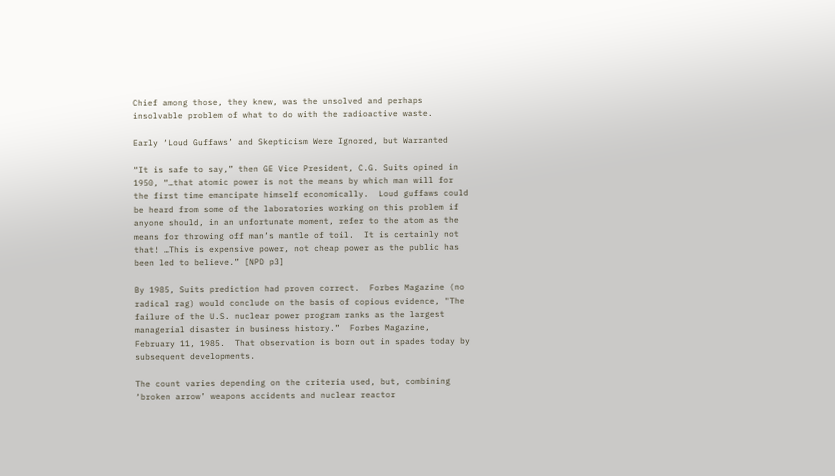Chief among those, they knew, was the unsolved and perhaps insolvable problem of what to do with the radioactive waste.

Early ‘Loud Guffaws’ and Skepticism Were Ignored, but Warranted

“It is safe to say,” then GE Vice President, C.G. Suits opined in 1950, “…that atomic power is not the means by which man will for the first time emancipate himself economically.  Loud guffaws could be heard from some of the laboratories working on this problem if anyone should, in an unfortunate moment, refer to the atom as the means for throwing off man’s mantle of toil.  It is certainly not that! …This is expensive power, not cheap power as the public has been led to believe.” [NPD p3]

By 1985, Suits prediction had proven correct.  Forbes Magazine (no radical rag) would conclude on the basis of copious evidence, "The failure of the U.S. nuclear power program ranks as the largest managerial disaster in business history.”  Forbes Magazine, February 11, 1985.  That observation is born out in spades today by subsequent developments.

The count varies depending on the criteria used, but, combining ‘broken arrow’ weapons accidents and nuclear reactor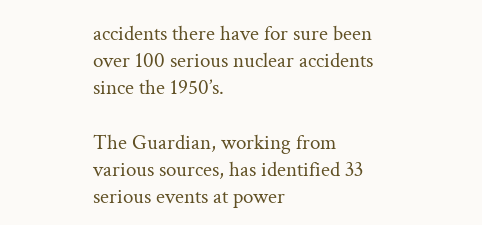accidents there have for sure been over 100 serious nuclear accidents since the 1950’s.

The Guardian, working from various sources, has identified 33 serious events at power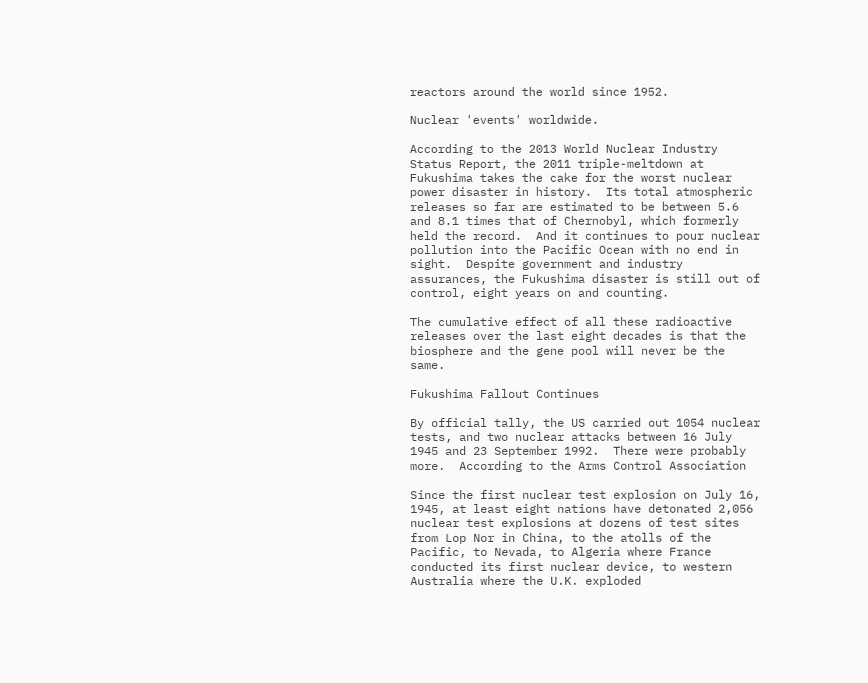reactors around the world since 1952.

Nuclear 'events' worldwide.

According to the 2013 World Nuclear Industry Status Report, the 2011 triple-meltdown at Fukushima takes the cake for the worst nuclear power disaster in history.  Its total atmospheric releases so far are estimated to be between 5.6 and 8.1 times that of Chernobyl, which formerly held the record.  And it continues to pour nuclear pollution into the Pacific Ocean with no end in sight.  Despite government and industry assurances, the Fukushima disaster is still out of control, eight years on and counting.

The cumulative effect of all these radioactive releases over the last eight decades is that the biosphere and the gene pool will never be the same.

Fukushima Fallout Continues

By official tally, the US carried out 1054 nuclear tests, and two nuclear attacks between 16 July 1945 and 23 September 1992.  There were probably more.  According to the Arms Control Association

Since the first nuclear test explosion on July 16, 1945, at least eight nations have detonated 2,056 nuclear test explosions at dozens of test sites from Lop Nor in China, to the atolls of the Pacific, to Nevada, to Algeria where France conducted its first nuclear device, to western Australia where the U.K. exploded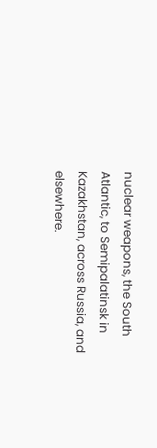nuclear weapons, the South Atlantic, to Semipalatinsk in Kazakhstan, across Russia, and elsewhere.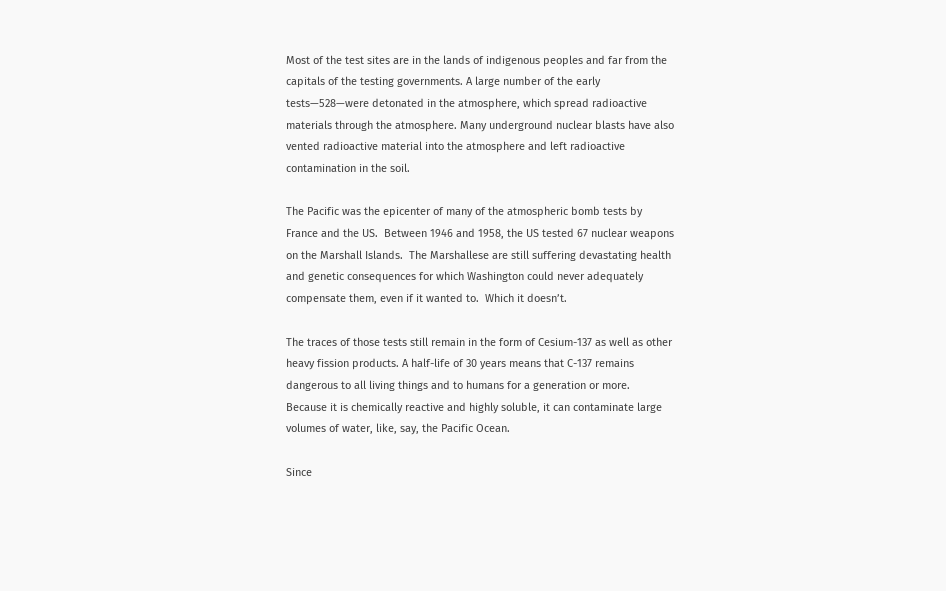Most of the test sites are in the lands of indigenous peoples and far from the capitals of the testing governments. A large number of the early tests—528—were detonated in the atmosphere, which spread radioactive materials through the atmosphere. Many underground nuclear blasts have also vented radioactive material into the atmosphere and left radioactive contamination in the soil.

The Pacific was the epicenter of many of the atmospheric bomb tests by France and the US.  Between 1946 and 1958, the US tested 67 nuclear weapons on the Marshall Islands.  The Marshallese are still suffering devastating health and genetic consequences for which Washington could never adequately compensate them, even if it wanted to.  Which it doesn’t.

The traces of those tests still remain in the form of Cesium-137 as well as other heavy fission products. A half-life of 30 years means that C-137 remains dangerous to all living things and to humans for a generation or more.  Because it is chemically reactive and highly soluble, it can contaminate large volumes of water, like, say, the Pacific Ocean.

Since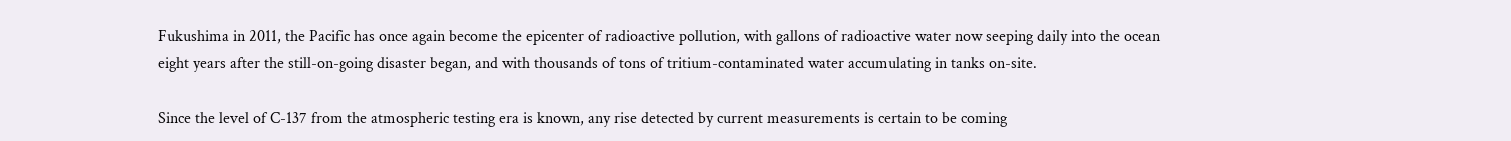Fukushima in 2011, the Pacific has once again become the epicenter of radioactive pollution, with gallons of radioactive water now seeping daily into the ocean eight years after the still-on-going disaster began, and with thousands of tons of tritium-contaminated water accumulating in tanks on-site.

Since the level of C-137 from the atmospheric testing era is known, any rise detected by current measurements is certain to be coming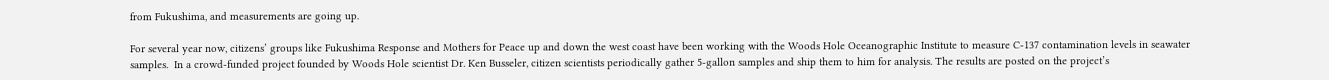from Fukushima, and measurements are going up.

For several year now, citizens’ groups like Fukushima Response and Mothers for Peace up and down the west coast have been working with the Woods Hole Oceanographic Institute to measure C-137 contamination levels in seawater samples.  In a crowd-funded project founded by Woods Hole scientist Dr. Ken Busseler, citizen scientists periodically gather 5-gallon samples and ship them to him for analysis. The results are posted on the project’s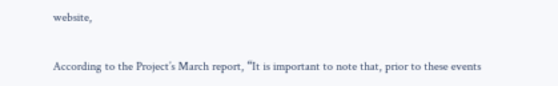website,

According to the Project’s March report, “It is important to note that, prior to these events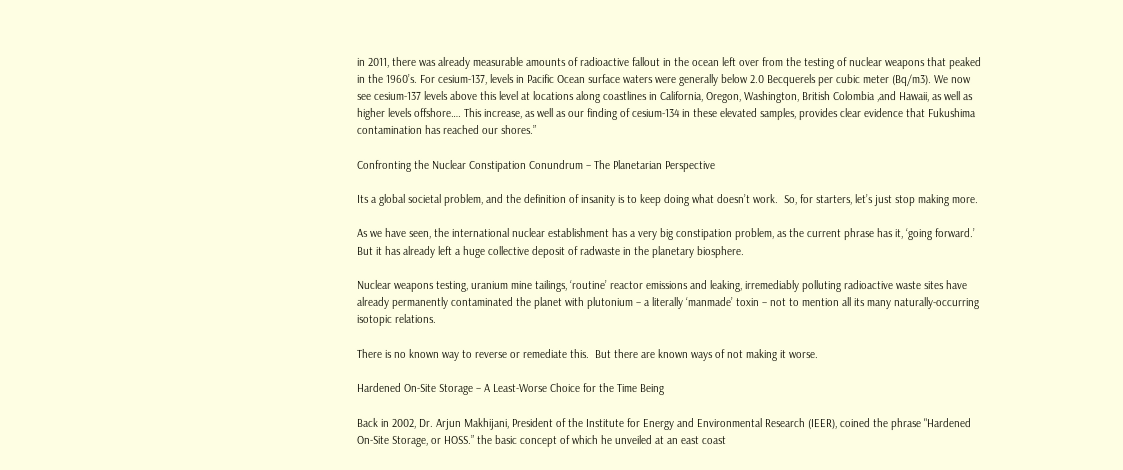in 2011, there was already measurable amounts of radioactive fallout in the ocean left over from the testing of nuclear weapons that peaked in the 1960’s. For cesium-137, levels in Pacific Ocean surface waters were generally below 2.0 Becquerels per cubic meter (Bq/m3). We now see cesium-137 levels above this level at locations along coastlines in California, Oregon, Washington, British Colombia ,and Hawaii, as well as higher levels offshore…. This increase, as well as our finding of cesium-134 in these elevated samples, provides clear evidence that Fukushima contamination has reached our shores.”

Confronting the Nuclear Constipation Conundrum – The Planetarian Perspective

Its a global societal problem, and the definition of insanity is to keep doing what doesn’t work.  So, for starters, let’s just stop making more.

As we have seen, the international nuclear establishment has a very big constipation problem, as the current phrase has it, ‘going forward.’  But it has already left a huge collective deposit of radwaste in the planetary biosphere.

Nuclear weapons testing, uranium mine tailings, ‘routine’ reactor emissions and leaking, irremediably polluting radioactive waste sites have already permanently contaminated the planet with plutonium – a literally ‘manmade’ toxin – not to mention all its many naturally-occurring isotopic relations.

There is no known way to reverse or remediate this.  But there are known ways of not making it worse.

Hardened On-Site Storage – A Least-Worse Choice for the Time Being

Back in 2002, Dr. Arjun Makhijani, President of the Institute for Energy and Environmental Research (IEER), coined the phrase "Hardened On-Site Storage, or HOSS.” the basic concept of which he unveiled at an east coast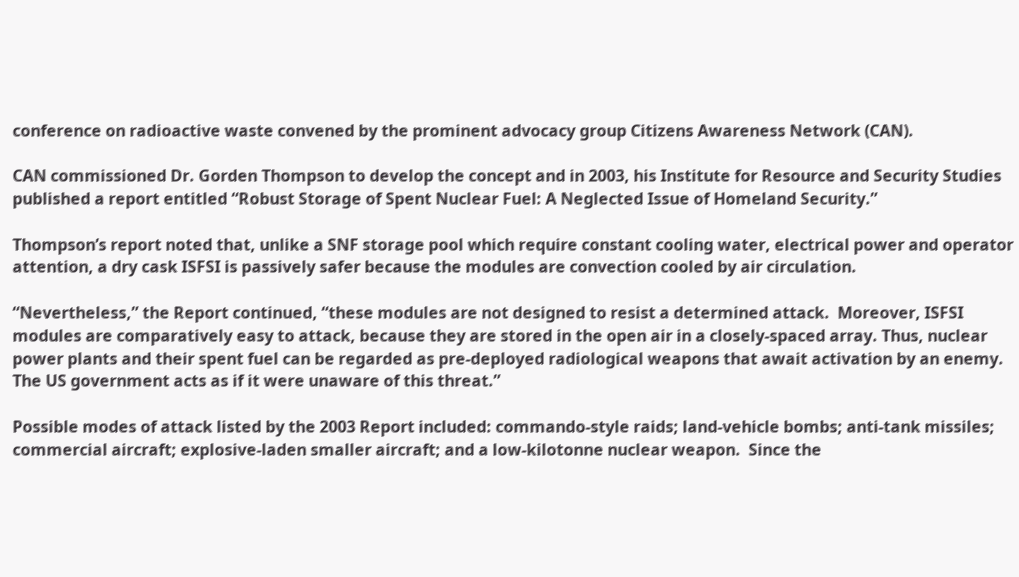conference on radioactive waste convened by the prominent advocacy group Citizens Awareness Network (CAN).

CAN commissioned Dr. Gorden Thompson to develop the concept and in 2003, his Institute for Resource and Security Studies published a report entitled “Robust Storage of Spent Nuclear Fuel: A Neglected Issue of Homeland Security.”

Thompson’s report noted that, unlike a SNF storage pool which require constant cooling water, electrical power and operator attention, a dry cask ISFSI is passively safer because the modules are convection cooled by air circulation.

“Nevertheless,” the Report continued, “these modules are not designed to resist a determined attack.  Moreover, ISFSI modules are comparatively easy to attack, because they are stored in the open air in a closely-spaced array. Thus, nuclear power plants and their spent fuel can be regarded as pre-deployed radiological weapons that await activation by an enemy. The US government acts as if it were unaware of this threat.”

Possible modes of attack listed by the 2003 Report included: commando-style raids; land-vehicle bombs; anti-tank missiles; commercial aircraft; explosive-laden smaller aircraft; and a low-kilotonne nuclear weapon.  Since the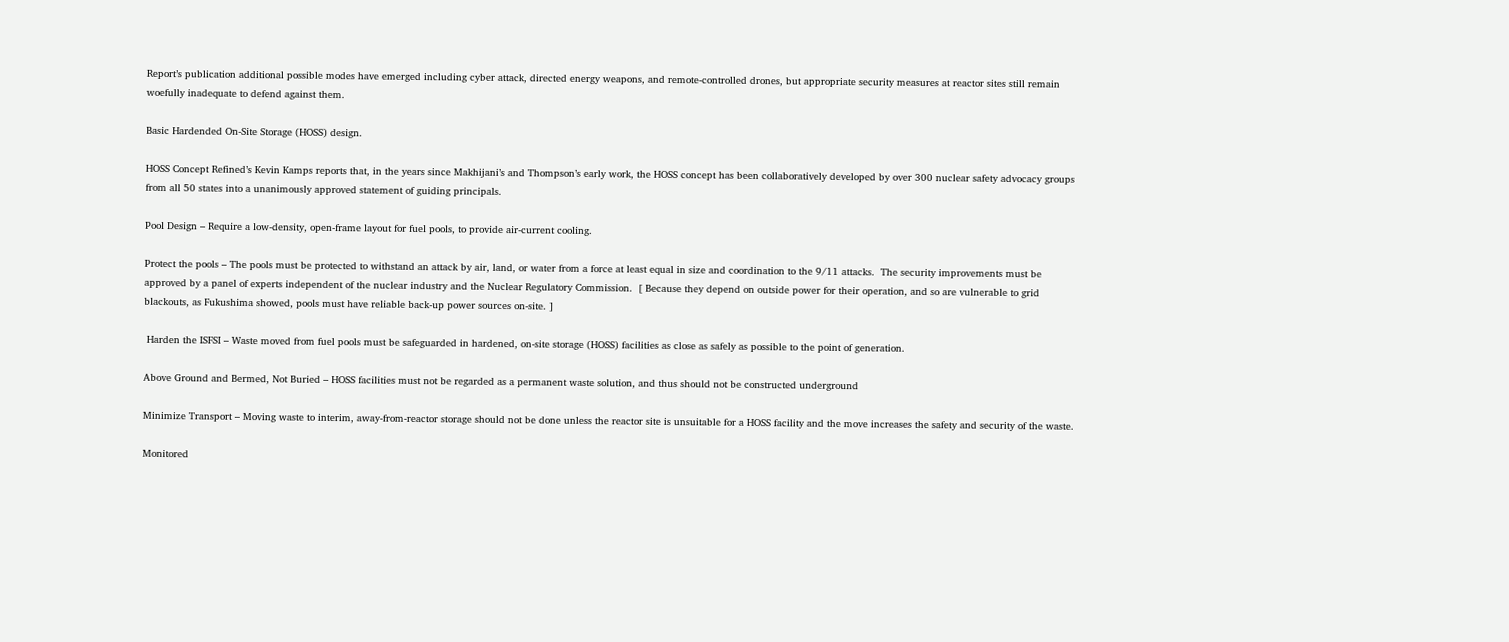Report’s publication additional possible modes have emerged including cyber attack, directed energy weapons, and remote-controlled drones, but appropriate security measures at reactor sites still remain woefully inadequate to defend against them.

Basic Hardended On-Site Storage (HOSS) design.

HOSS Concept Refined’s Kevin Kamps reports that, in the years since Makhijani’s and Thompson’s early work, the HOSS concept has been collaboratively developed by over 300 nuclear safety advocacy groups from all 50 states into a unanimously approved statement of guiding principals.

Pool Design – Require a low-density, open-frame layout for fuel pools, to provide air-current cooling.

Protect the pools – The pools must be protected to withstand an attack by air, land, or water from a force at least equal in size and coordination to the 9/11 attacks.  The security improvements must be approved by a panel of experts independent of the nuclear industry and the Nuclear Regulatory Commission.  [ Because they depend on outside power for their operation, and so are vulnerable to grid blackouts, as Fukushima showed, pools must have reliable back-up power sources on-site. ]

 Harden the ISFSI – Waste moved from fuel pools must be safeguarded in hardened, on-site storage (HOSS) facilities as close as safely as possible to the point of generation.

Above Ground and Bermed, Not Buried – HOSS facilities must not be regarded as a permanent waste solution, and thus should not be constructed underground

Minimize Transport – Moving waste to interim, away-from-reactor storage should not be done unless the reactor site is unsuitable for a HOSS facility and the move increases the safety and security of the waste.

Monitored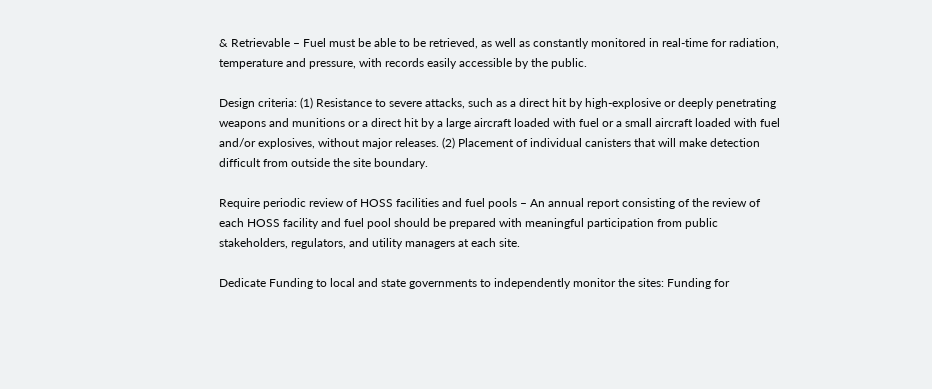& Retrievable – Fuel must be able to be retrieved, as well as constantly monitored in real-time for radiation, temperature and pressure, with records easily accessible by the public.

Design criteria: (1) Resistance to severe attacks, such as a direct hit by high-explosive or deeply penetrating weapons and munitions or a direct hit by a large aircraft loaded with fuel or a small aircraft loaded with fuel and/or explosives, without major releases. (2) Placement of individual canisters that will make detection difficult from outside the site boundary.

Require periodic review of HOSS facilities and fuel pools – An annual report consisting of the review of each HOSS facility and fuel pool should be prepared with meaningful participation from public stakeholders, regulators, and utility managers at each site.

Dedicate Funding to local and state governments to independently monitor the sites: Funding for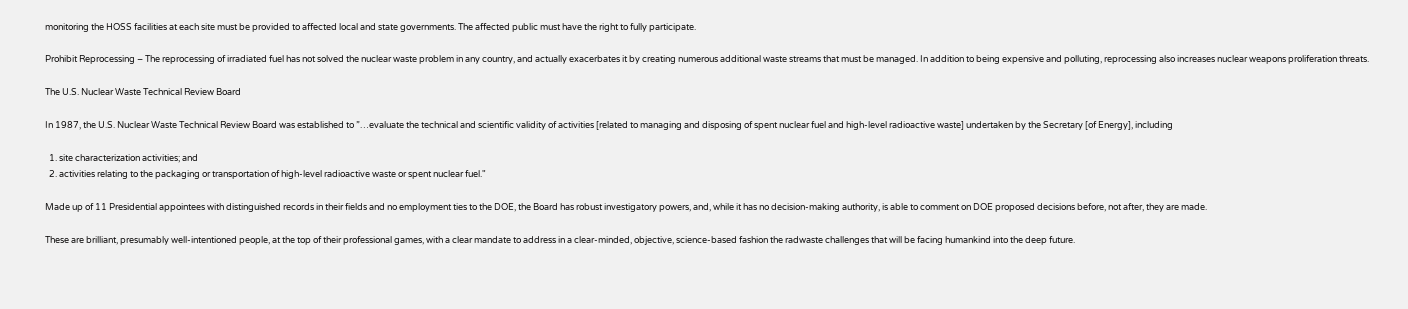monitoring the HOSS facilities at each site must be provided to affected local and state governments. The affected public must have the right to fully participate.

Prohibit Reprocessing – The reprocessing of irradiated fuel has not solved the nuclear waste problem in any country, and actually exacerbates it by creating numerous additional waste streams that must be managed. In addition to being expensive and polluting, reprocessing also increases nuclear weapons proliferation threats.

The U.S. Nuclear Waste Technical Review Board

In 1987, the U.S. Nuclear Waste Technical Review Board was established to ”…evaluate the technical and scientific validity of activities [related to managing and disposing of spent nuclear fuel and high-level radioactive waste] undertaken by the Secretary [of Energy], including

  1. site characterization activities; and
  2. activities relating to the packaging or transportation of high-level radioactive waste or spent nuclear fuel."

Made up of 11 Presidential appointees with distinguished records in their fields and no employment ties to the DOE, the Board has robust investigatory powers, and, while it has no decision-making authority, is able to comment on DOE proposed decisions before, not after, they are made.

These are brilliant, presumably well-intentioned people, at the top of their professional games, with a clear mandate to address in a clear-minded, objective, science-based fashion the radwaste challenges that will be facing humankind into the deep future.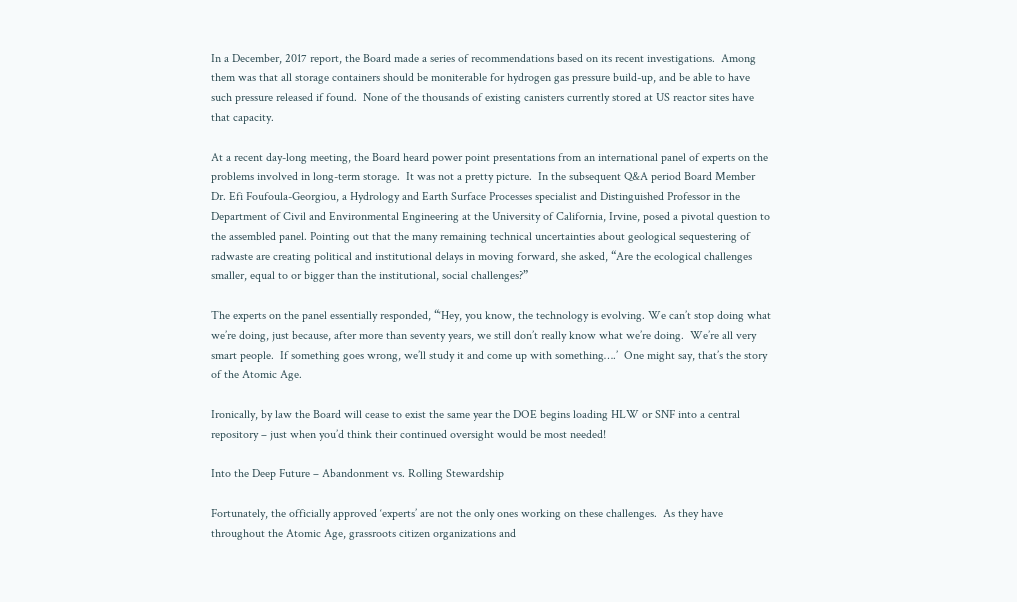In a December, 2017 report, the Board made a series of recommendations based on its recent investigations.  Among them was that all storage containers should be moniterable for hydrogen gas pressure build-up, and be able to have such pressure released if found.  None of the thousands of existing canisters currently stored at US reactor sites have that capacity.

At a recent day-long meeting, the Board heard power point presentations from an international panel of experts on the problems involved in long-term storage.  It was not a pretty picture.  In the subsequent Q&A period Board Member Dr. Efi Foufoula-Georgiou, a Hydrology and Earth Surface Processes specialist and Distinguished Professor in the Department of Civil and Environmental Engineering at the University of California, Irvine, posed a pivotal question to the assembled panel. Pointing out that the many remaining technical uncertainties about geological sequestering of radwaste are creating political and institutional delays in moving forward, she asked, “Are the ecological challenges smaller, equal to or bigger than the institutional, social challenges?”

The experts on the panel essentially responded, “‘Hey, you know, the technology is evolving. We can’t stop doing what we’re doing, just because, after more than seventy years, we still don’t really know what we’re doing.  We’re all very smart people.  If something goes wrong, we’ll study it and come up with something….’  One might say, that’s the story of the Atomic Age.

Ironically, by law the Board will cease to exist the same year the DOE begins loading HLW or SNF into a central repository – just when you’d think their continued oversight would be most needed!

Into the Deep Future – Abandonment vs. Rolling Stewardship

Fortunately, the officially approved ‘experts’ are not the only ones working on these challenges.  As they have throughout the Atomic Age, grassroots citizen organizations and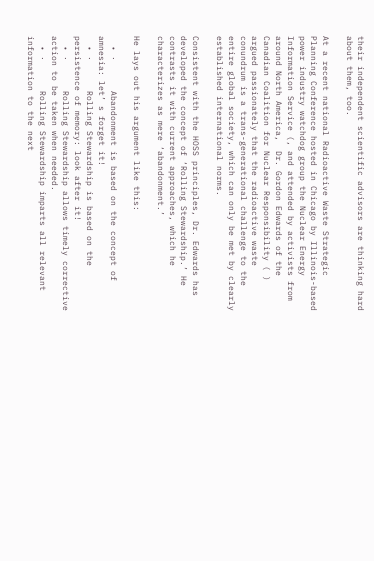their independent scientific advisors are thinking hard about them, too.

At a recent national Radioactive Waste Strategic Planning Conference hosted in Chicago by Illinois-based power industry watchdog group the Nuclear Energy Information Service (, and attended by activists from around North America,  Dr. Gordon Edwards of the Canadian Coalition for Nuclear Responsibility ( ) argued passionately that the radioactive waste conundrum is a trans-generational challenge to the entire global society, which can only be met by clearly established international norms.

Consistent with the HOSS principles, Dr. Edwards has developed the concept of ‘Rolling Stewardship.’ He contrasts it with current approaches, which he characterizes as mere ‘abandonment.’

He lays out his argument like this:

  • ·      Abandonment is based on the concept of amnesia: let’ s forget it!
  • ·      Rolling Stewardship is based on the persistence of memory: look after it!
  • ·      Rolling Stewardship allows timely corrective action to be taken when needed.
  • ·      Rolling Stewardship imparts all relevant information to the next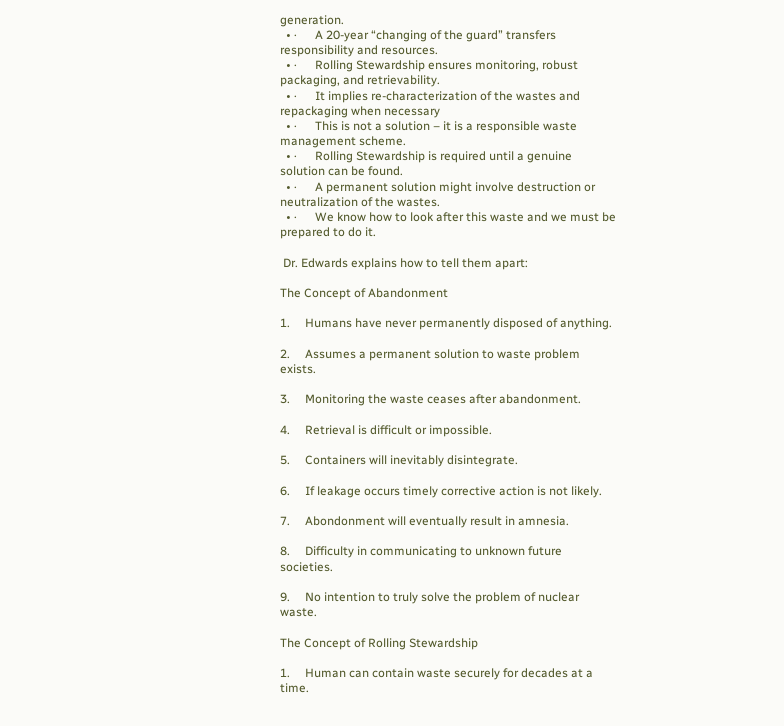generation.
  • ·      A 20-year “changing of the guard” transfers responsibility and resources.
  • ·      Rolling Stewardship ensures monitoring, robust packaging, and retrievability.
  • ·      It implies re-characterization of the wastes and repackaging when necessary
  • ·      This is not a solution – it is a responsible waste management scheme.
  • ·      Rolling Stewardship is required until a genuine solution can be found.
  • ·      A permanent solution might involve destruction or neutralization of the wastes.
  • ·      We know how to look after this waste and we must be prepared to do it.

 Dr. Edwards explains how to tell them apart:

The Concept of Abandonment

1.     Humans have never permanently disposed of anything.

2.     Assumes a permanent solution to waste problem exists.

3.     Monitoring the waste ceases after abandonment.

4.     Retrieval is difficult or impossible.

5.     Containers will inevitably disintegrate.

6.     If leakage occurs timely corrective action is not likely.

7.     Abondonment will eventually result in amnesia.

8.     Difficulty in communicating to unknown future societies.

9.     No intention to truly solve the problem of nuclear waste.

The Concept of Rolling Stewardship

1.     Human can contain waste securely for decades at a time.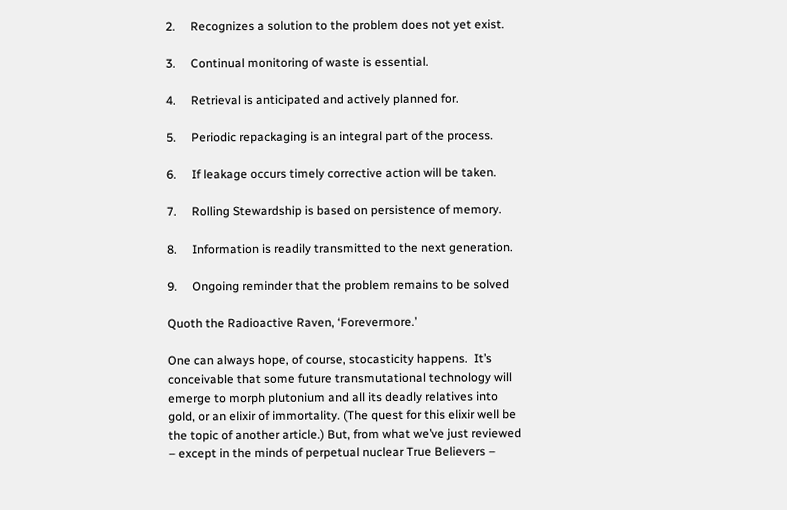2.     Recognizes a solution to the problem does not yet exist.

3.     Continual monitoring of waste is essential.

4.     Retrieval is anticipated and actively planned for.

5.     Periodic repackaging is an integral part of the process.

6.     If leakage occurs timely corrective action will be taken.

7.     Rolling Stewardship is based on persistence of memory.

8.     Information is readily transmitted to the next generation.

9.     Ongoing reminder that the problem remains to be solved

Quoth the Radioactive Raven, ‘Forevermore.’

One can always hope, of course, stocasticity happens.  It’s conceivable that some future transmutational technology will emerge to morph plutonium and all its deadly relatives into gold, or an elixir of immortality. (The quest for this elixir well be the topic of another article.) But, from what we’ve just reviewed – except in the minds of perpetual nuclear True Believers –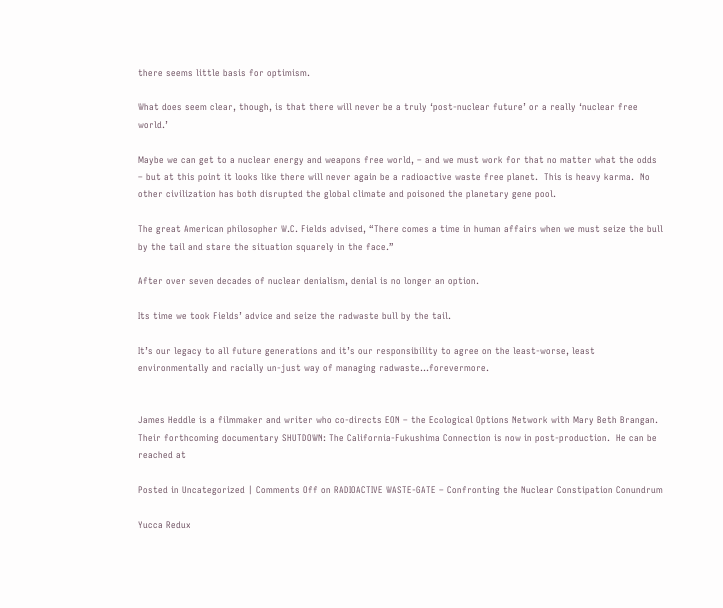there seems little basis for optimism.

What does seem clear, though, is that there will never be a truly ‘post-nuclear future’ or a really ‘nuclear free world.’

Maybe we can get to a nuclear energy and weapons free world, – and we must work for that no matter what the odds – but at this point it looks like there will never again be a radioactive waste free planet.  This is heavy karma.  No other civilization has both disrupted the global climate and poisoned the planetary gene pool.

The great American philosopher W.C. Fields advised, “There comes a time in human affairs when we must seize the bull by the tail and stare the situation squarely in the face.”

After over seven decades of nuclear denialism, denial is no longer an option.

Its time we took Fields’ advice and seize the radwaste bull by the tail.

It’s our legacy to all future generations and it’s our responsibility to agree on the least-worse, least environmentally and racially un-just way of managing radwaste…forevermore.


James Heddle is a filmmaker and writer who co-directs EON – the Ecological Options Network with Mary Beth Brangan.  Their forthcoming documentary SHUTDOWN: The California-Fukushima Connection is now in post-production.  He can be reached at

Posted in Uncategorized | Comments Off on RADIOACTIVE WASTE-GATE – Confronting the Nuclear Constipation Conundrum

Yucca Redux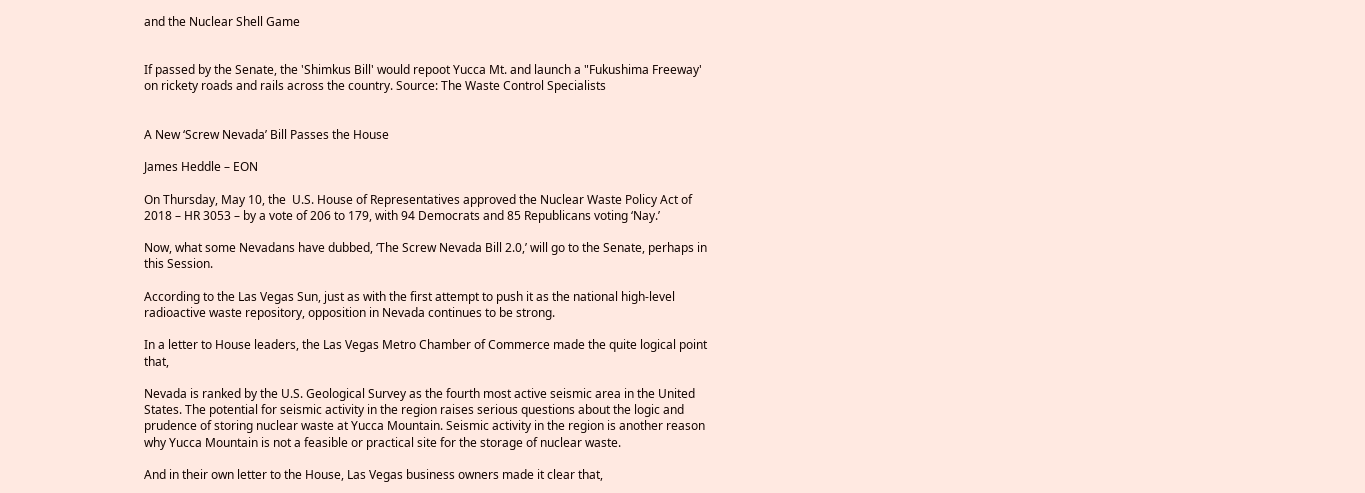and the Nuclear Shell Game


If passed by the Senate, the 'Shimkus Bill' would repoot Yucca Mt. and launch a "Fukushima Freeway' on rickety roads and rails across the country. Source: The Waste Control Specialists


A New ‘Screw Nevada’ Bill Passes the House

James Heddle – EON

On Thursday, May 10, the  U.S. House of Representatives approved the Nuclear Waste Policy Act of 2018 – HR 3053 – by a vote of 206 to 179, with 94 Democrats and 85 Republicans voting ‘Nay.’

Now, what some Nevadans have dubbed, ‘The Screw Nevada Bill 2.0,’ will go to the Senate, perhaps in this Session.

According to the Las Vegas Sun, just as with the first attempt to push it as the national high-level radioactive waste repository, opposition in Nevada continues to be strong.

In a letter to House leaders, the Las Vegas Metro Chamber of Commerce made the quite logical point that,

Nevada is ranked by the U.S. Geological Survey as the fourth most active seismic area in the United States. The potential for seismic activity in the region raises serious questions about the logic and prudence of storing nuclear waste at Yucca Mountain. Seismic activity in the region is another reason why Yucca Mountain is not a feasible or practical site for the storage of nuclear waste.

And in their own letter to the House, Las Vegas business owners made it clear that,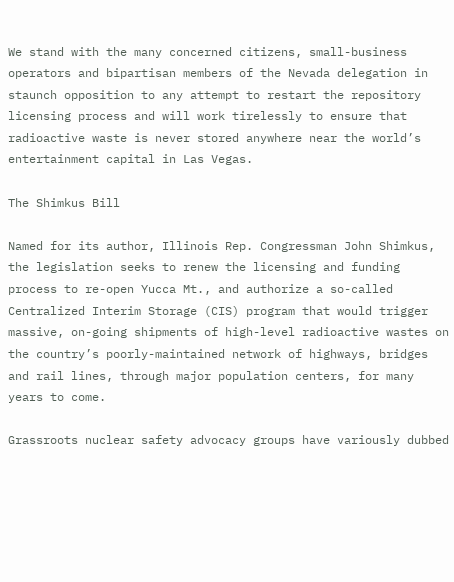We stand with the many concerned citizens, small-business operators and bipartisan members of the Nevada delegation in staunch opposition to any attempt to restart the repository licensing process and will work tirelessly to ensure that radioactive waste is never stored anywhere near the world’s entertainment capital in Las Vegas.

The Shimkus Bill

Named for its author, Illinois Rep. Congressman John Shimkus, the legislation seeks to renew the licensing and funding process to re-open Yucca Mt., and authorize a so-called Centralized Interim Storage (CIS) program that would trigger massive, on-going shipments of high-level radioactive wastes on the country’s poorly-maintained network of highways, bridges and rail lines, through major population centers, for many years to come.

Grassroots nuclear safety advocacy groups have variously dubbed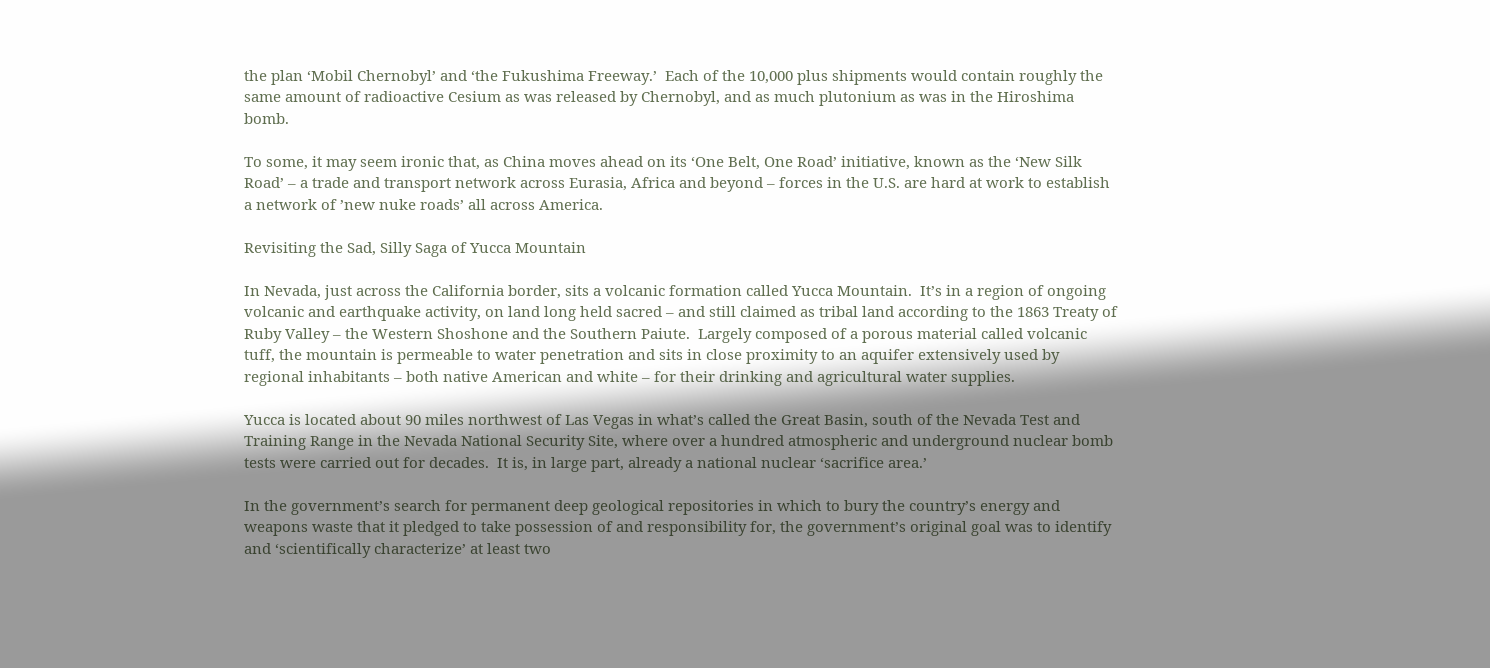the plan ‘Mobil Chernobyl’ and ‘the Fukushima Freeway.’  Each of the 10,000 plus shipments would contain roughly the same amount of radioactive Cesium as was released by Chernobyl, and as much plutonium as was in the Hiroshima bomb.

To some, it may seem ironic that, as China moves ahead on its ‘One Belt, One Road’ initiative, known as the ‘New Silk Road’ – a trade and transport network across Eurasia, Africa and beyond – forces in the U.S. are hard at work to establish a network of ’new nuke roads’ all across America.

Revisiting the Sad, Silly Saga of Yucca Mountain

In Nevada, just across the California border, sits a volcanic formation called Yucca Mountain.  It’s in a region of ongoing volcanic and earthquake activity, on land long held sacred – and still claimed as tribal land according to the 1863 Treaty of Ruby Valley – the Western Shoshone and the Southern Paiute.  Largely composed of a porous material called volcanic tuff, the mountain is permeable to water penetration and sits in close proximity to an aquifer extensively used by regional inhabitants – both native American and white – for their drinking and agricultural water supplies.

Yucca is located about 90 miles northwest of Las Vegas in what’s called the Great Basin, south of the Nevada Test and Training Range in the Nevada National Security Site, where over a hundred atmospheric and underground nuclear bomb tests were carried out for decades.  It is, in large part, already a national nuclear ‘sacrifice area.’

In the government’s search for permanent deep geological repositories in which to bury the country’s energy and weapons waste that it pledged to take possession of and responsibility for, the government’s original goal was to identify and ‘scientifically characterize’ at least two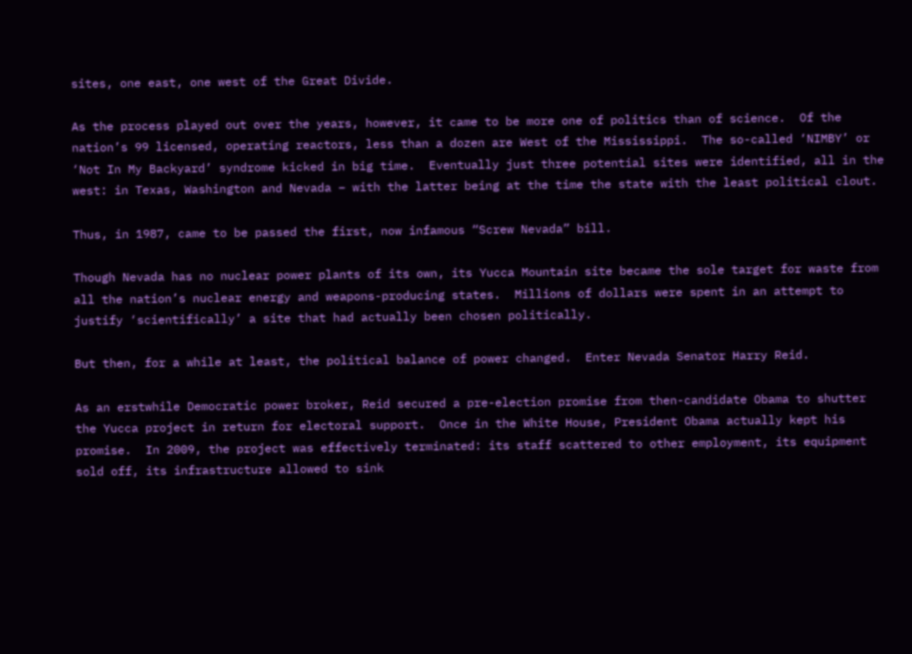sites, one east, one west of the Great Divide.

As the process played out over the years, however, it came to be more one of politics than of science.  Of the nation’s 99 licensed, operating reactors, less than a dozen are West of the Mississippi.  The so-called ‘NIMBY’ or ‘Not In My Backyard’ syndrome kicked in big time.  Eventually just three potential sites were identified, all in the west: in Texas, Washington and Nevada – with the latter being at the time the state with the least political clout.

Thus, in 1987, came to be passed the first, now infamous “Screw Nevada” bill.

Though Nevada has no nuclear power plants of its own, its Yucca Mountain site became the sole target for waste from all the nation’s nuclear energy and weapons-producing states.  Millions of dollars were spent in an attempt to justify ‘scientifically’ a site that had actually been chosen politically.

But then, for a while at least, the political balance of power changed.  Enter Nevada Senator Harry Reid.

As an erstwhile Democratic power broker, Reid secured a pre-election promise from then-candidate Obama to shutter the Yucca project in return for electoral support.  Once in the White House, President Obama actually kept his promise.  In 2009, the project was effectively terminated: its staff scattered to other employment, its equipment sold off, its infrastructure allowed to sink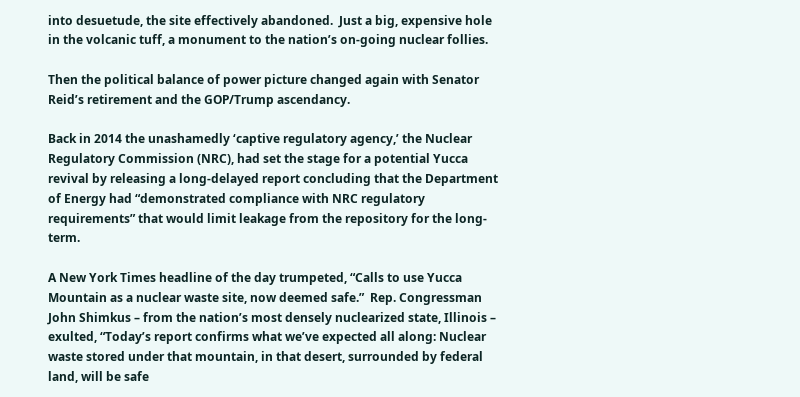into desuetude, the site effectively abandoned.  Just a big, expensive hole in the volcanic tuff, a monument to the nation’s on-going nuclear follies.

Then the political balance of power picture changed again with Senator Reid’s retirement and the GOP/Trump ascendancy.

Back in 2014 the unashamedly ‘captive regulatory agency,’ the Nuclear Regulatory Commission (NRC), had set the stage for a potential Yucca revival by releasing a long-delayed report concluding that the Department of Energy had “demonstrated compliance with NRC regulatory requirements” that would limit leakage from the repository for the long-term.

A New York Times headline of the day trumpeted, “Calls to use Yucca Mountain as a nuclear waste site, now deemed safe.”  Rep. Congressman John Shimkus – from the nation’s most densely nuclearized state, Illinois – exulted, “Today’s report confirms what we’ve expected all along: Nuclear waste stored under that mountain, in that desert, surrounded by federal land, will be safe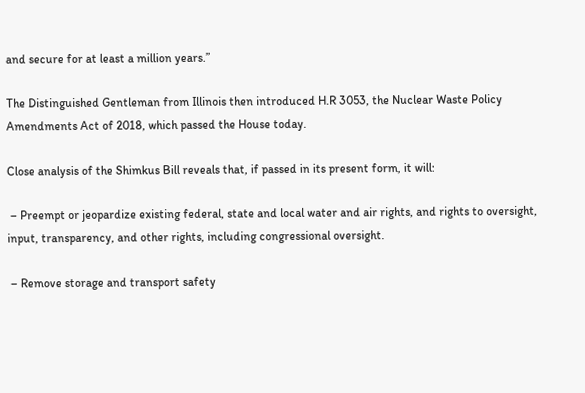and secure for at least a million years.”

The Distinguished Gentleman from Illinois then introduced H.R 3053, the Nuclear Waste Policy Amendments Act of 2018, which passed the House today.

Close analysis of the Shimkus Bill reveals that, if passed in its present form, it will:

 – Preempt or jeopardize existing federal, state and local water and air rights, and rights to oversight, input, transparency, and other rights, including congressional oversight.

 – Remove storage and transport safety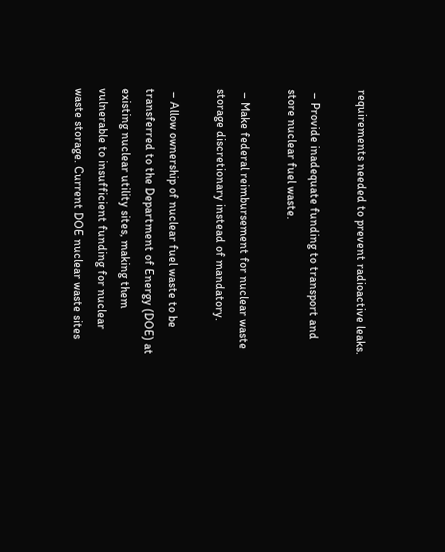requirements needed to prevent radioactive leaks.

 – Provide inadequate funding to transport and store nuclear fuel waste.

 – Make federal reimbursement for nuclear waste storage discretionary instead of mandatory.

 – Allow ownership of nuclear fuel waste to be transferred to the Department of Energy (DOE) at existing nuclear utility sites, making them vulnerable to insufficient funding for nuclear waste storage. Current DOE nuclear waste sites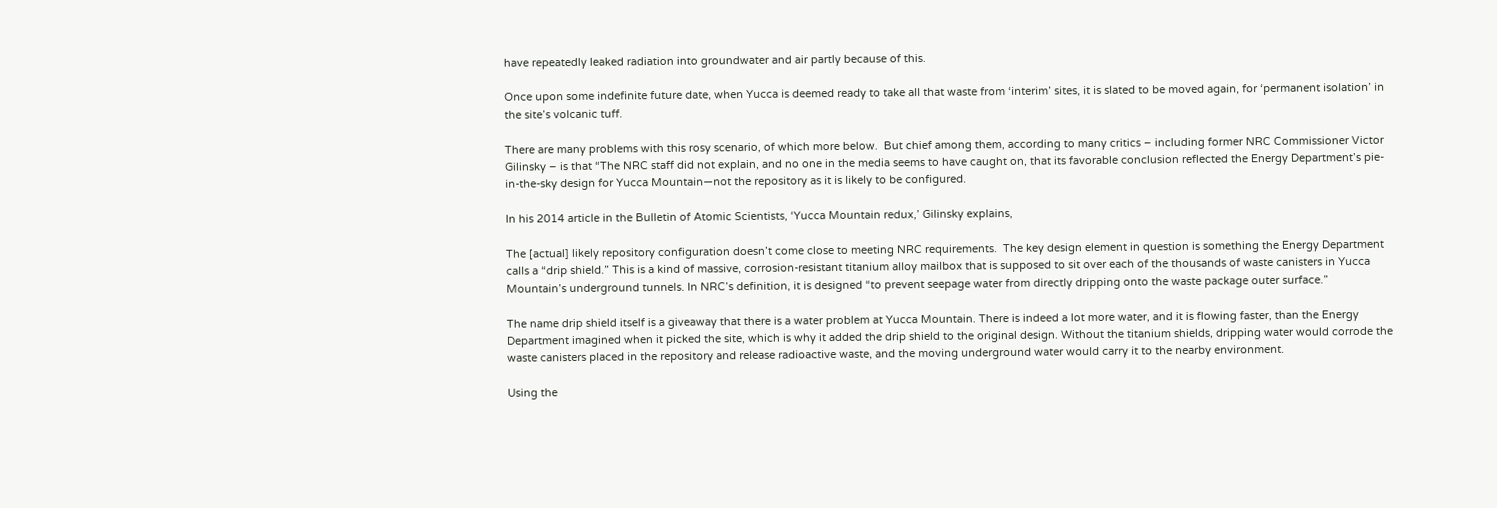have repeatedly leaked radiation into groundwater and air partly because of this.

Once upon some indefinite future date, when Yucca is deemed ready to take all that waste from ‘interim’ sites, it is slated to be moved again, for ‘permanent isolation’ in the site’s volcanic tuff.

There are many problems with this rosy scenario, of which more below.  But chief among them, according to many critics – including former NRC Commissioner Victor Gilinsky – is that “The NRC staff did not explain, and no one in the media seems to have caught on, that its favorable conclusion reflected the Energy Department’s pie-in-the-sky design for Yucca Mountain—not the repository as it is likely to be configured.

In his 2014 article in the Bulletin of Atomic Scientists, ‘Yucca Mountain redux,’ Gilinsky explains,

The [actual] likely repository configuration doesn’t come close to meeting NRC requirements.  The key design element in question is something the Energy Department calls a “drip shield.” This is a kind of massive, corrosion-resistant titanium alloy mailbox that is supposed to sit over each of the thousands of waste canisters in Yucca Mountain’s underground tunnels. In NRC’s definition, it is designed “to prevent seepage water from directly dripping onto the waste package outer surface.”

The name drip shield itself is a giveaway that there is a water problem at Yucca Mountain. There is indeed a lot more water, and it is flowing faster, than the Energy Department imagined when it picked the site, which is why it added the drip shield to the original design. Without the titanium shields, dripping water would corrode the waste canisters placed in the repository and release radioactive waste, and the moving underground water would carry it to the nearby environment.

Using the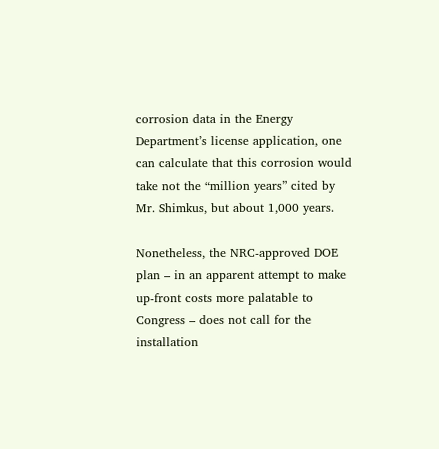corrosion data in the Energy Department’s license application, one can calculate that this corrosion would take not the “million years” cited by Mr. Shimkus, but about 1,000 years.

Nonetheless, the NRC-approved DOE plan – in an apparent attempt to make up-front costs more palatable to Congress – does not call for the installation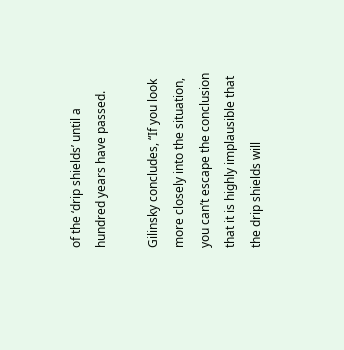of the ‘drip shields’ until a hundred years have passed.

Gilinsky concludes, “If you look more closely into the situation, you can’t escape the conclusion that it is highly implausible that the drip shields will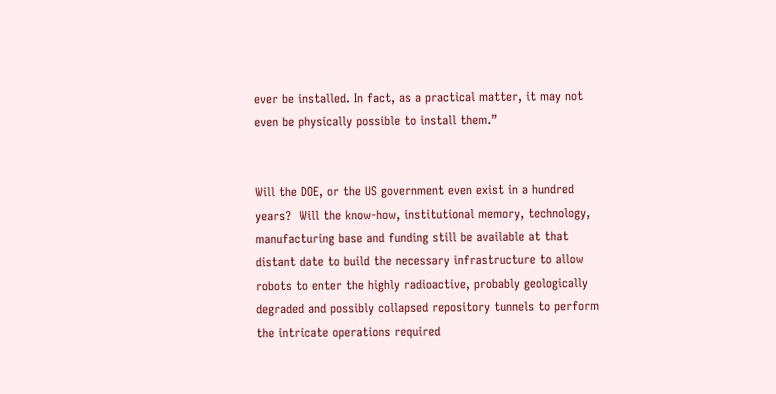ever be installed. In fact, as a practical matter, it may not even be physically possible to install them.”


Will the DOE, or the US government even exist in a hundred years?  Will the know-how, institutional memory, technology, manufacturing base and funding still be available at that distant date to build the necessary infrastructure to allow robots to enter the highly radioactive, probably geologically degraded and possibly collapsed repository tunnels to perform the intricate operations required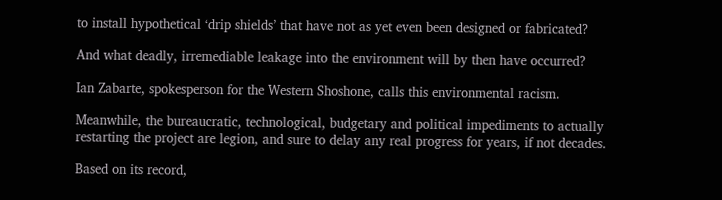to install hypothetical ‘drip shields’ that have not as yet even been designed or fabricated?

And what deadly, irremediable leakage into the environment will by then have occurred?

Ian Zabarte, spokesperson for the Western Shoshone, calls this environmental racism.

Meanwhile, the bureaucratic, technological, budgetary and political impediments to actually restarting the project are legion, and sure to delay any real progress for years, if not decades.

Based on its record,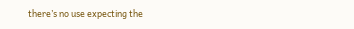there’s no use expecting the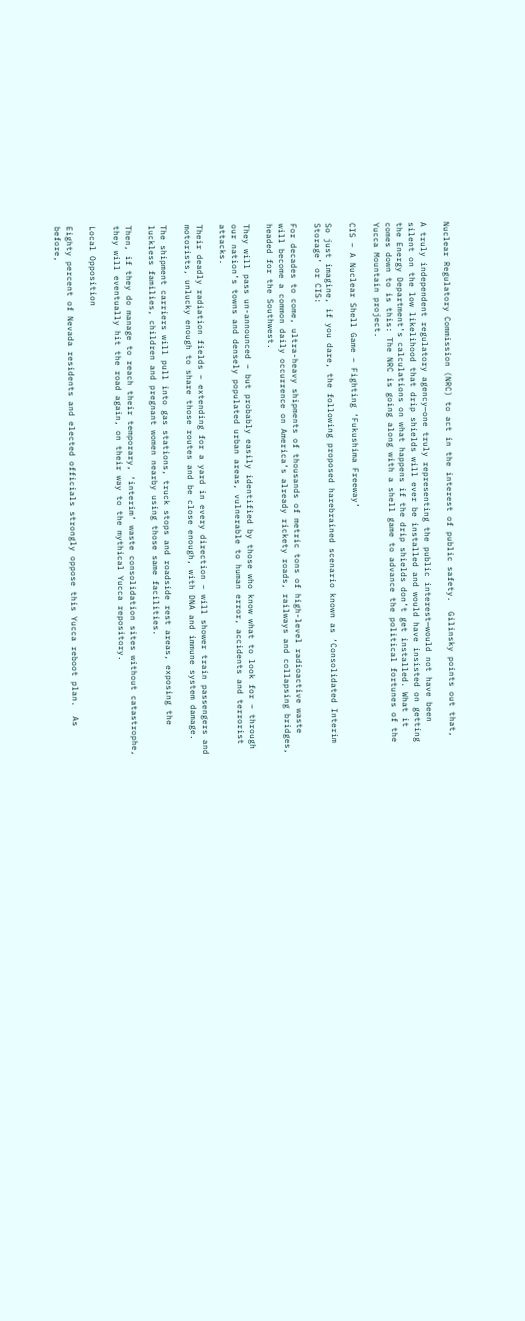Nuclear Regulatory Commission (NRC) to act in the interest of public safety.  Gilinsky points out that,

A truly independent regulatory agency—one truly representing the public interest—would not have been silent on the low likelihood that drip shields will ever be installed and would have insisted on getting the Energy Department’s calculations on what happens if the drip shields don’t get installed. What it comes down to is this: The NRC is going along with a shell game to advance the political fortunes of the Yucca Mountain project.

CIS – A Nuclear Shell Game – Fighting ‘Fukushima Freeway’

So just imagine, if you dare, the following proposed harebrained scenario known as ‘Consolidated Interim Storage’ or CIS:

For decades to come, ultra-heavy shipments of thousands of metric tons of high-level radioactive waste will become a common daily occurrence on America’s already rickety roads, railways and collapsing bridges, headed for the Southwest.

They will pass un-announced – but probably easily identified by those who know what to look for – through our nation’s towns and densely populated urban areas, vulnerable to human error, accidents and terrorist attacks.

Their deadly radiation fields – extending for a yard in every direction – will shower train passengers and motorists, unlucky enough to share those routes and be close enough, with DNA and immune system damage.

The shipment carriers will pull into gas stations, truck stops and roadside rest areas, exposing the luckless families, children and pregnant women nearby using those same facilities.

Then, if they do manage to reach their temporary, ‘interim’ waste consolidation sites without catastrophe, they will eventually hit the road again, on their way to the mythical Yucca repository.

Local Opposition

Eighty percent of Nevada residents and elected officials strongly oppose this Yucca reboot plan.  As before,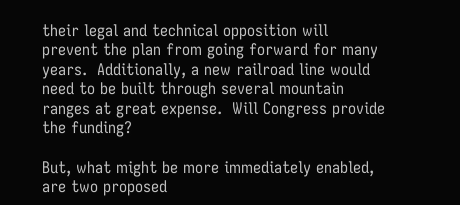their legal and technical opposition will prevent the plan from going forward for many years.  Additionally, a new railroad line would need to be built through several mountain ranges at great expense.  Will Congress provide the funding?

But, what might be more immediately enabled, are two proposed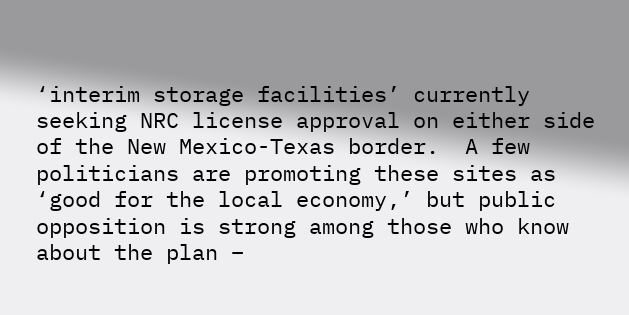‘interim storage facilities’ currently seeking NRC license approval on either side of the New Mexico-Texas border.  A few politicians are promoting these sites as ‘good for the local economy,’ but public opposition is strong among those who know about the plan –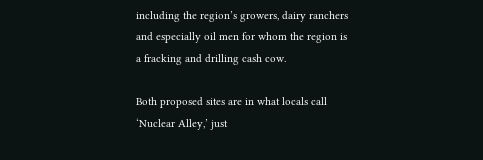including the region’s growers, dairy ranchers and especially oil men for whom the region is a fracking and drilling cash cow.

Both proposed sites are in what locals call ‘Nuclear Alley,’ just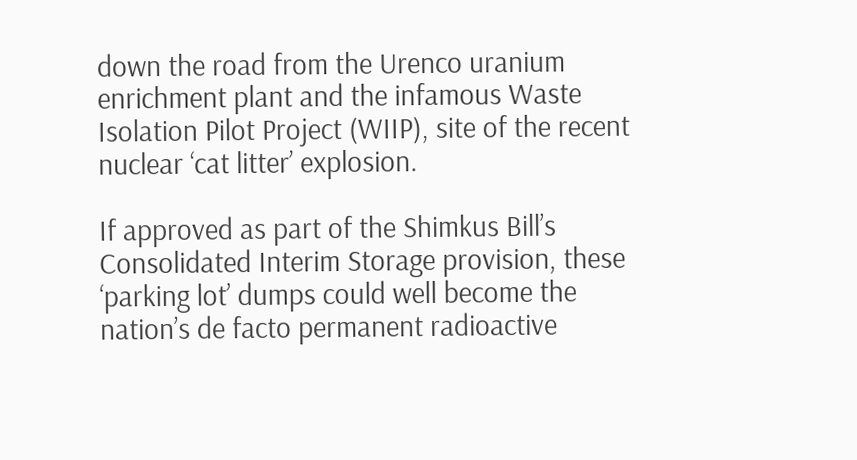down the road from the Urenco uranium enrichment plant and the infamous Waste Isolation Pilot Project (WIIP), site of the recent nuclear ‘cat litter’ explosion.

If approved as part of the Shimkus Bill’s Consolidated Interim Storage provision, these ‘parking lot’ dumps could well become the nation’s de facto permanent radioactive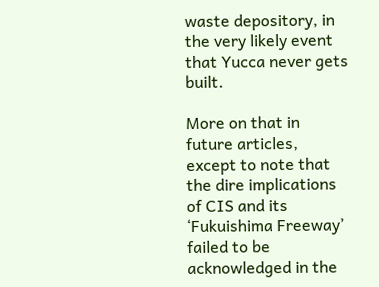waste depository, in the very likely event that Yucca never gets built.

More on that in future articles, except to note that the dire implications of CIS and its ‘Fukuishima Freeway’ failed to be acknowledged in the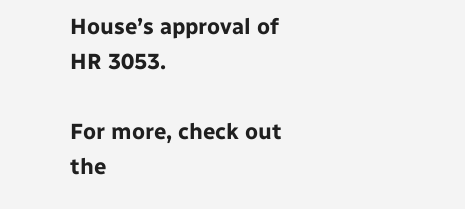House’s approval of HR 3053.

For more, check out the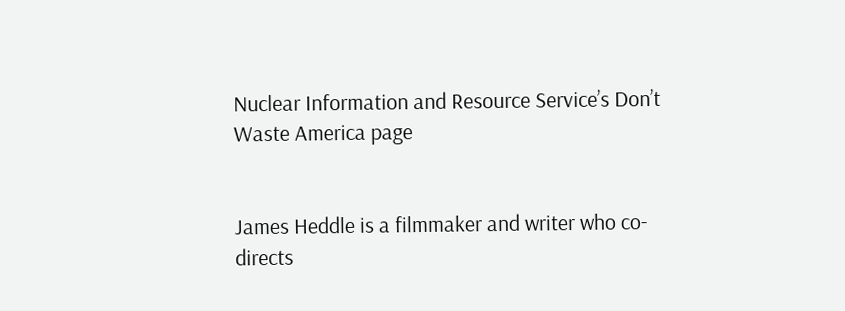Nuclear Information and Resource Service’s Don’t Waste America page


James Heddle is a filmmaker and writer who co-directs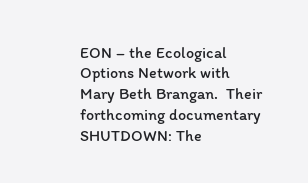EON – the Ecological Options Network with Mary Beth Brangan.  Their forthcoming documentary SHUTDOWN: The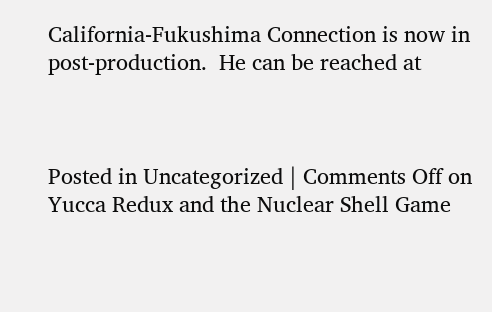California-Fukushima Connection is now in post-production.  He can be reached at



Posted in Uncategorized | Comments Off on Yucca Redux and the Nuclear Shell Game